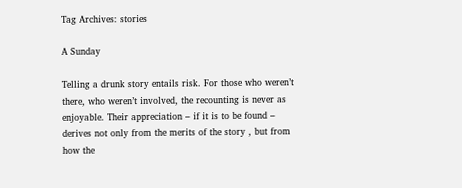Tag Archives: stories

A Sunday

Telling a drunk story entails risk. For those who weren’t there, who weren’t involved, the recounting is never as enjoyable. Their appreciation – if it is to be found – derives not only from the merits of the story , but from how the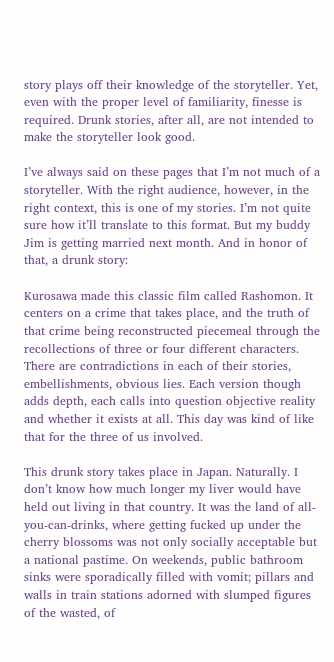story plays off their knowledge of the storyteller. Yet, even with the proper level of familiarity, finesse is required. Drunk stories, after all, are not intended to make the storyteller look good.

I’ve always said on these pages that I’m not much of a storyteller. With the right audience, however, in the right context, this is one of my stories. I’m not quite sure how it’ll translate to this format. But my buddy Jim is getting married next month. And in honor of that, a drunk story:

Kurosawa made this classic film called Rashomon. It centers on a crime that takes place, and the truth of that crime being reconstructed piecemeal through the recollections of three or four different characters. There are contradictions in each of their stories, embellishments, obvious lies. Each version though adds depth, each calls into question objective reality and whether it exists at all. This day was kind of like that for the three of us involved.

This drunk story takes place in Japan. Naturally. I don’t know how much longer my liver would have held out living in that country. It was the land of all-you-can-drinks, where getting fucked up under the cherry blossoms was not only socially acceptable but a national pastime. On weekends, public bathroom sinks were sporadically filled with vomit; pillars and walls in train stations adorned with slumped figures of the wasted, of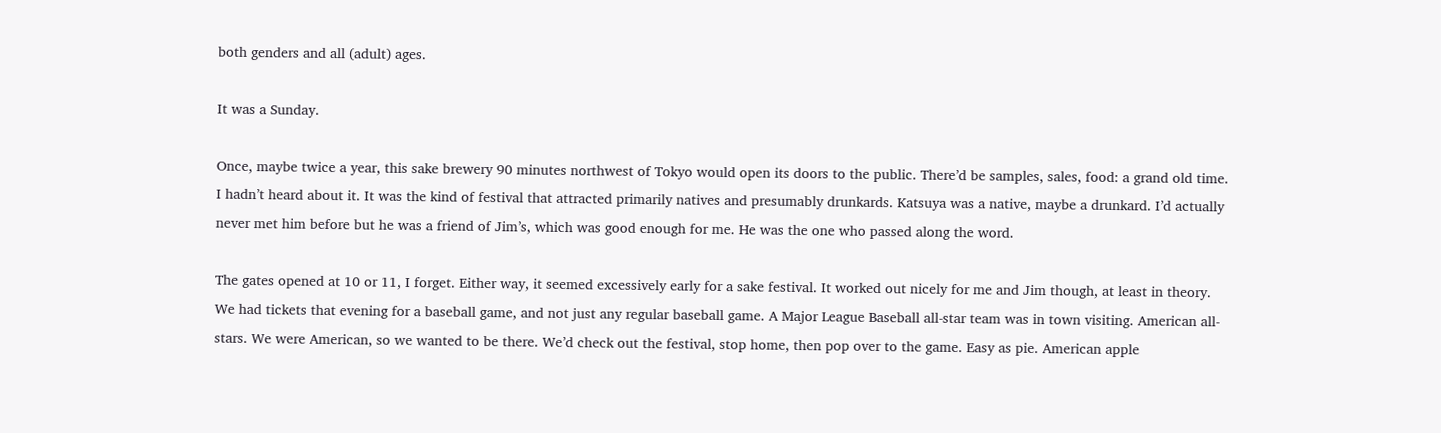both genders and all (adult) ages.

It was a Sunday.

Once, maybe twice a year, this sake brewery 90 minutes northwest of Tokyo would open its doors to the public. There’d be samples, sales, food: a grand old time. I hadn’t heard about it. It was the kind of festival that attracted primarily natives and presumably drunkards. Katsuya was a native, maybe a drunkard. I’d actually never met him before but he was a friend of Jim’s, which was good enough for me. He was the one who passed along the word.

The gates opened at 10 or 11, I forget. Either way, it seemed excessively early for a sake festival. It worked out nicely for me and Jim though, at least in theory. We had tickets that evening for a baseball game, and not just any regular baseball game. A Major League Baseball all-star team was in town visiting. American all-stars. We were American, so we wanted to be there. We’d check out the festival, stop home, then pop over to the game. Easy as pie. American apple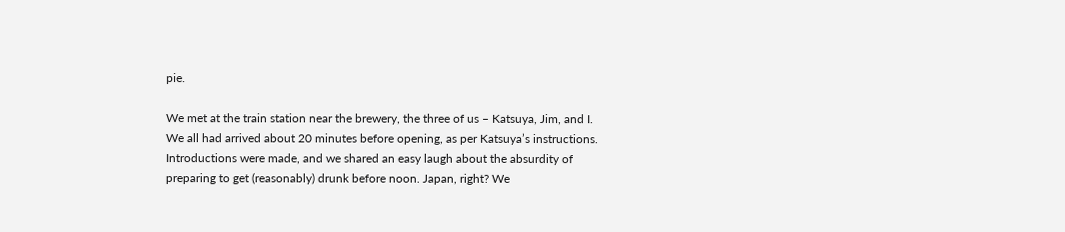pie.

We met at the train station near the brewery, the three of us – Katsuya, Jim, and I. We all had arrived about 20 minutes before opening, as per Katsuya’s instructions. Introductions were made, and we shared an easy laugh about the absurdity of preparing to get (reasonably) drunk before noon. Japan, right? We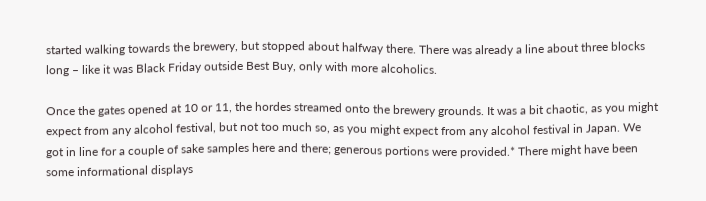started walking towards the brewery, but stopped about halfway there. There was already a line about three blocks long – like it was Black Friday outside Best Buy, only with more alcoholics.

Once the gates opened at 10 or 11, the hordes streamed onto the brewery grounds. It was a bit chaotic, as you might expect from any alcohol festival, but not too much so, as you might expect from any alcohol festival in Japan. We got in line for a couple of sake samples here and there; generous portions were provided.* There might have been some informational displays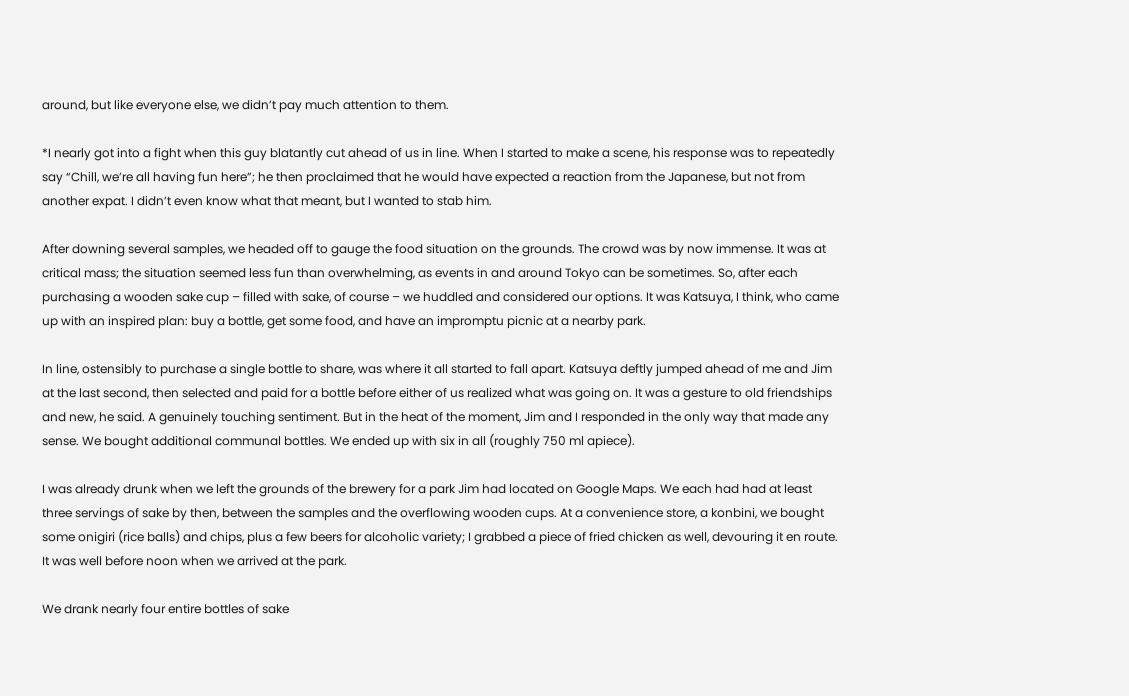around, but like everyone else, we didn’t pay much attention to them.

*I nearly got into a fight when this guy blatantly cut ahead of us in line. When I started to make a scene, his response was to repeatedly say “Chill, we’re all having fun here”; he then proclaimed that he would have expected a reaction from the Japanese, but not from another expat. I didn’t even know what that meant, but I wanted to stab him.

After downing several samples, we headed off to gauge the food situation on the grounds. The crowd was by now immense. It was at critical mass; the situation seemed less fun than overwhelming, as events in and around Tokyo can be sometimes. So, after each purchasing a wooden sake cup – filled with sake, of course – we huddled and considered our options. It was Katsuya, I think, who came up with an inspired plan: buy a bottle, get some food, and have an impromptu picnic at a nearby park.

In line, ostensibly to purchase a single bottle to share, was where it all started to fall apart. Katsuya deftly jumped ahead of me and Jim at the last second, then selected and paid for a bottle before either of us realized what was going on. It was a gesture to old friendships and new, he said. A genuinely touching sentiment. But in the heat of the moment, Jim and I responded in the only way that made any sense. We bought additional communal bottles. We ended up with six in all (roughly 750 ml apiece).

I was already drunk when we left the grounds of the brewery for a park Jim had located on Google Maps. We each had had at least three servings of sake by then, between the samples and the overflowing wooden cups. At a convenience store, a konbini, we bought some onigiri (rice balls) and chips, plus a few beers for alcoholic variety; I grabbed a piece of fried chicken as well, devouring it en route. It was well before noon when we arrived at the park.

We drank nearly four entire bottles of sake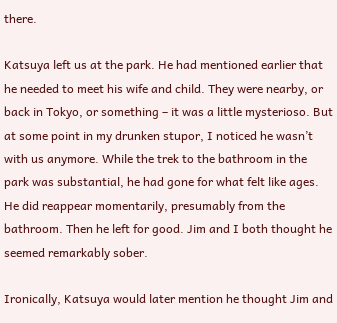there.

Katsuya left us at the park. He had mentioned earlier that he needed to meet his wife and child. They were nearby, or back in Tokyo, or something – it was a little mysterioso. But at some point in my drunken stupor, I noticed he wasn’t with us anymore. While the trek to the bathroom in the park was substantial, he had gone for what felt like ages. He did reappear momentarily, presumably from the bathroom. Then he left for good. Jim and I both thought he seemed remarkably sober.

Ironically, Katsuya would later mention he thought Jim and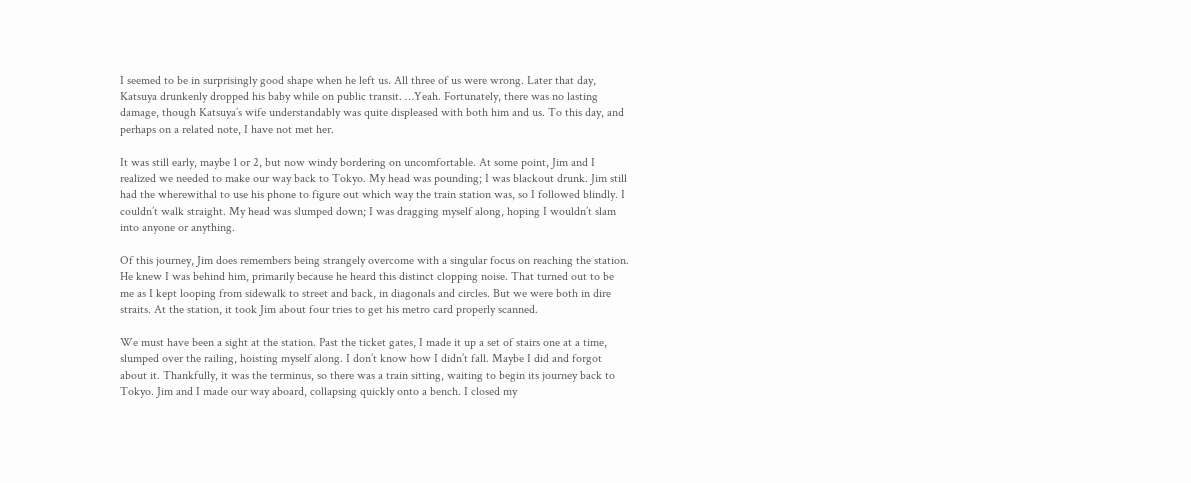I seemed to be in surprisingly good shape when he left us. All three of us were wrong. Later that day, Katsuya drunkenly dropped his baby while on public transit. …Yeah. Fortunately, there was no lasting damage, though Katsuya’s wife understandably was quite displeased with both him and us. To this day, and perhaps on a related note, I have not met her.

It was still early, maybe 1 or 2, but now windy bordering on uncomfortable. At some point, Jim and I realized we needed to make our way back to Tokyo. My head was pounding; I was blackout drunk. Jim still had the wherewithal to use his phone to figure out which way the train station was, so I followed blindly. I couldn’t walk straight. My head was slumped down; I was dragging myself along, hoping I wouldn’t slam into anyone or anything.

Of this journey, Jim does remembers being strangely overcome with a singular focus on reaching the station. He knew I was behind him, primarily because he heard this distinct clopping noise. That turned out to be me as I kept looping from sidewalk to street and back, in diagonals and circles. But we were both in dire straits. At the station, it took Jim about four tries to get his metro card properly scanned.

We must have been a sight at the station. Past the ticket gates, I made it up a set of stairs one at a time, slumped over the railing, hoisting myself along. I don’t know how I didn’t fall. Maybe I did and forgot about it. Thankfully, it was the terminus, so there was a train sitting, waiting to begin its journey back to Tokyo. Jim and I made our way aboard, collapsing quickly onto a bench. I closed my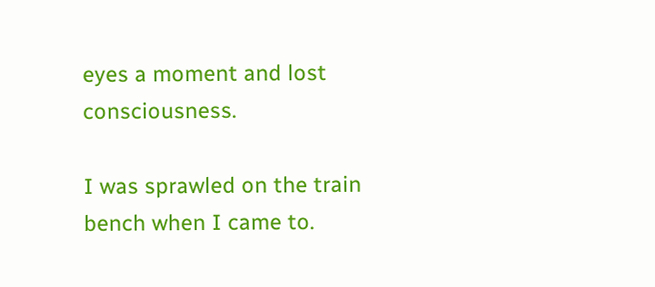eyes a moment and lost consciousness.

I was sprawled on the train bench when I came to.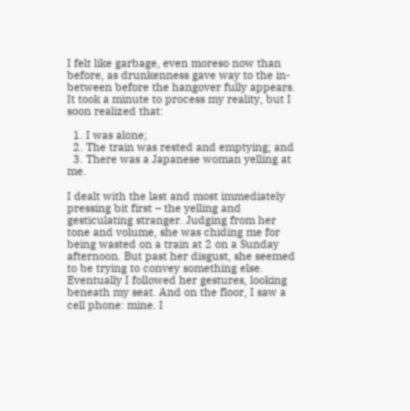I felt like garbage, even moreso now than before, as drunkenness gave way to the in-between before the hangover fully appears. It took a minute to process my reality, but I soon realized that:

  1. I was alone;
  2. The train was rested and emptying; and
  3. There was a Japanese woman yelling at me.

I dealt with the last and most immediately pressing bit first – the yelling and gesticulating stranger. Judging from her tone and volume, she was chiding me for being wasted on a train at 2 on a Sunday afternoon. But past her disgust, she seemed to be trying to convey something else. Eventually I followed her gestures, looking beneath my seat. And on the floor, I saw a cell phone: mine. I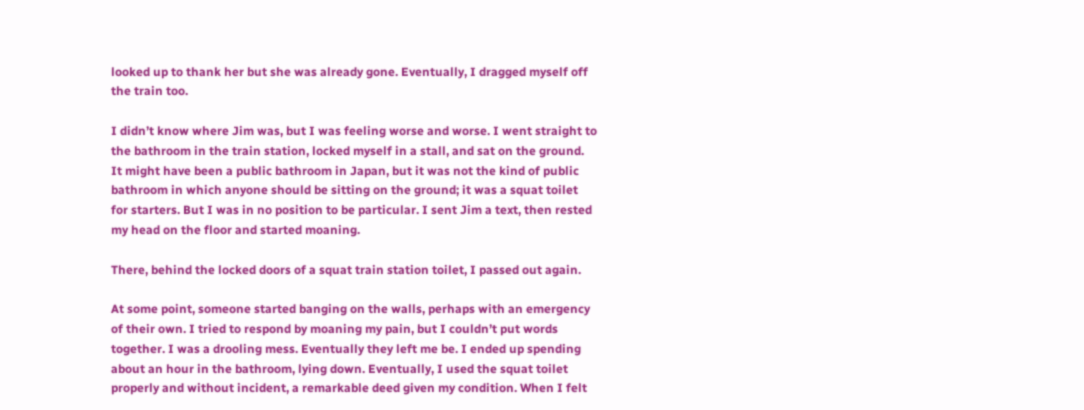looked up to thank her but she was already gone. Eventually, I dragged myself off the train too.

I didn’t know where Jim was, but I was feeling worse and worse. I went straight to the bathroom in the train station, locked myself in a stall, and sat on the ground. It might have been a public bathroom in Japan, but it was not the kind of public bathroom in which anyone should be sitting on the ground; it was a squat toilet for starters. But I was in no position to be particular. I sent Jim a text, then rested my head on the floor and started moaning.

There, behind the locked doors of a squat train station toilet, I passed out again.

At some point, someone started banging on the walls, perhaps with an emergency of their own. I tried to respond by moaning my pain, but I couldn’t put words together. I was a drooling mess. Eventually they left me be. I ended up spending about an hour in the bathroom, lying down. Eventually, I used the squat toilet properly and without incident, a remarkable deed given my condition. When I felt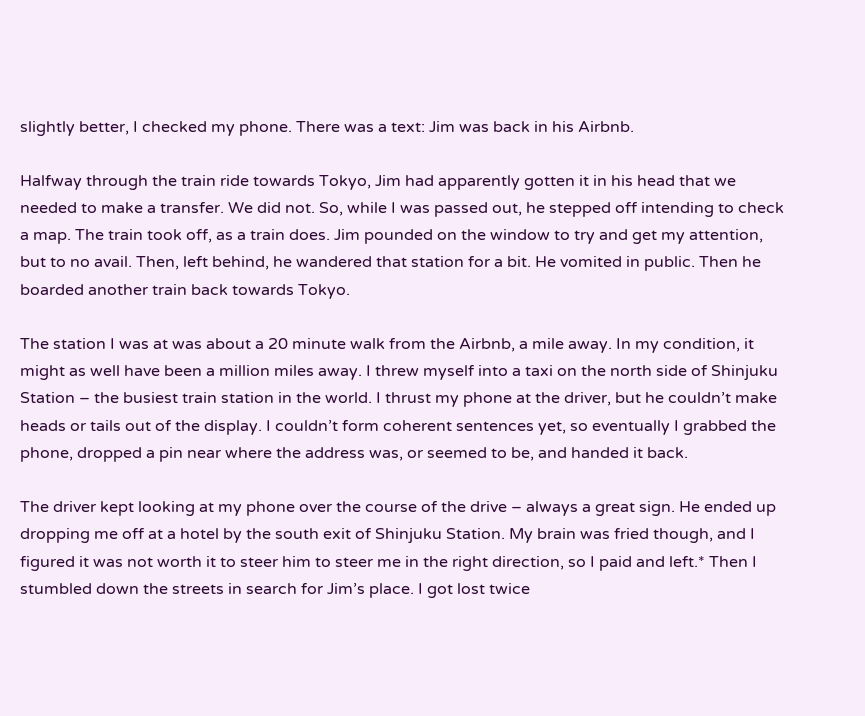slightly better, I checked my phone. There was a text: Jim was back in his Airbnb.

Halfway through the train ride towards Tokyo, Jim had apparently gotten it in his head that we needed to make a transfer. We did not. So, while I was passed out, he stepped off intending to check a map. The train took off, as a train does. Jim pounded on the window to try and get my attention, but to no avail. Then, left behind, he wandered that station for a bit. He vomited in public. Then he boarded another train back towards Tokyo.

The station I was at was about a 20 minute walk from the Airbnb, a mile away. In my condition, it might as well have been a million miles away. I threw myself into a taxi on the north side of Shinjuku Station – the busiest train station in the world. I thrust my phone at the driver, but he couldn’t make heads or tails out of the display. I couldn’t form coherent sentences yet, so eventually I grabbed the phone, dropped a pin near where the address was, or seemed to be, and handed it back.

The driver kept looking at my phone over the course of the drive – always a great sign. He ended up dropping me off at a hotel by the south exit of Shinjuku Station. My brain was fried though, and I figured it was not worth it to steer him to steer me in the right direction, so I paid and left.* Then I stumbled down the streets in search for Jim’s place. I got lost twice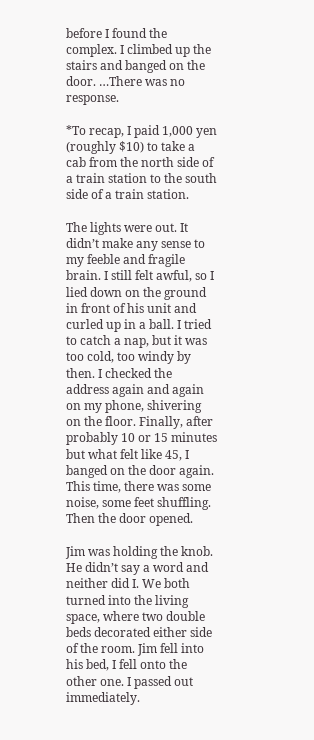before I found the complex. I climbed up the stairs and banged on the door. …There was no response.

*To recap, I paid 1,000 yen (roughly $10) to take a cab from the north side of a train station to the south side of a train station.

The lights were out. It didn’t make any sense to my feeble and fragile brain. I still felt awful, so I lied down on the ground in front of his unit and curled up in a ball. I tried to catch a nap, but it was too cold, too windy by then. I checked the address again and again on my phone, shivering on the floor. Finally, after probably 10 or 15 minutes but what felt like 45, I banged on the door again. This time, there was some noise, some feet shuffling. Then the door opened.

Jim was holding the knob. He didn’t say a word and neither did I. We both turned into the living space, where two double beds decorated either side of the room. Jim fell into his bed, I fell onto the other one. I passed out immediately.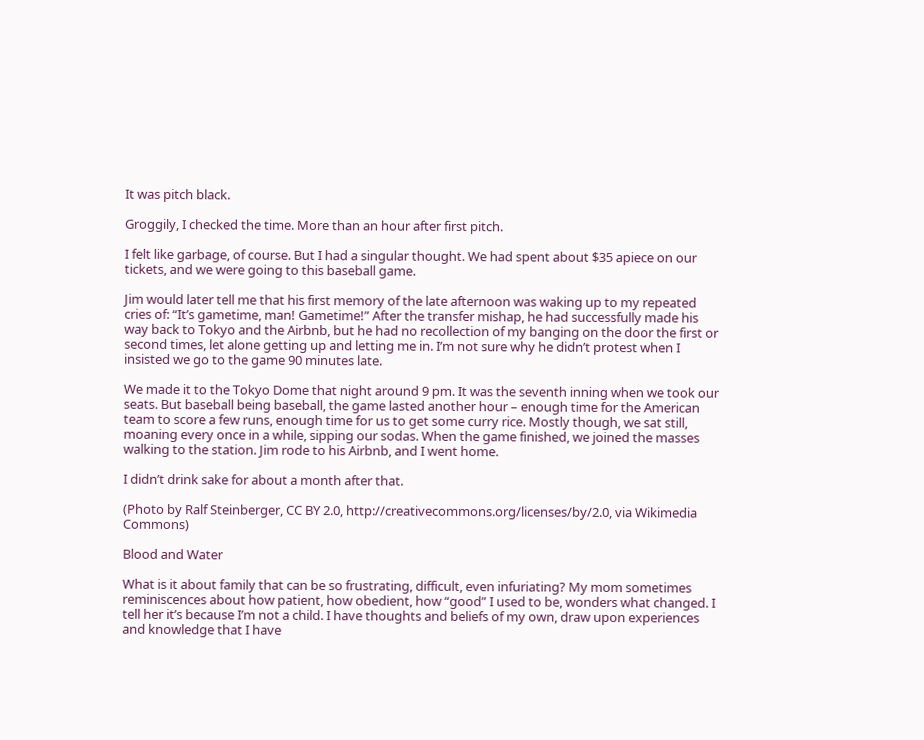It was pitch black.

Groggily, I checked the time. More than an hour after first pitch.

I felt like garbage, of course. But I had a singular thought. We had spent about $35 apiece on our tickets, and we were going to this baseball game.

Jim would later tell me that his first memory of the late afternoon was waking up to my repeated cries of: “It’s gametime, man! Gametime!” After the transfer mishap, he had successfully made his way back to Tokyo and the Airbnb, but he had no recollection of my banging on the door the first or second times, let alone getting up and letting me in. I’m not sure why he didn’t protest when I insisted we go to the game 90 minutes late.

We made it to the Tokyo Dome that night around 9 pm. It was the seventh inning when we took our seats. But baseball being baseball, the game lasted another hour – enough time for the American team to score a few runs, enough time for us to get some curry rice. Mostly though, we sat still, moaning every once in a while, sipping our sodas. When the game finished, we joined the masses walking to the station. Jim rode to his Airbnb, and I went home.

I didn’t drink sake for about a month after that.

(Photo by Ralf Steinberger, CC BY 2.0, http://creativecommons.org/licenses/by/2.0, via Wikimedia Commons)

Blood and Water

What is it about family that can be so frustrating, difficult, even infuriating? My mom sometimes reminiscences about how patient, how obedient, how “good” I used to be, wonders what changed. I tell her it’s because I’m not a child. I have thoughts and beliefs of my own, draw upon experiences and knowledge that I have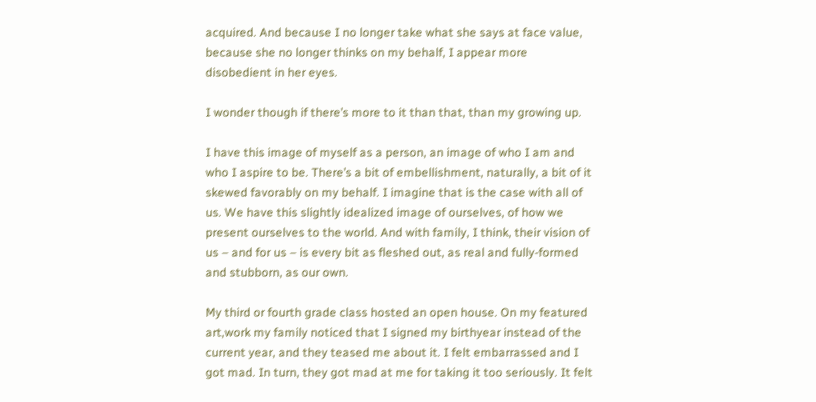acquired. And because I no longer take what she says at face value, because she no longer thinks on my behalf, I appear more disobedient in her eyes.

I wonder though if there’s more to it than that, than my growing up.

I have this image of myself as a person, an image of who I am and who I aspire to be. There’s a bit of embellishment, naturally, a bit of it skewed favorably on my behalf. I imagine that is the case with all of us. We have this slightly idealized image of ourselves, of how we present ourselves to the world. And with family, I think, their vision of us – and for us – is every bit as fleshed out, as real and fully-formed and stubborn, as our own.

My third or fourth grade class hosted an open house. On my featured art,work my family noticed that I signed my birthyear instead of the current year, and they teased me about it. I felt embarrassed and I got mad. In turn, they got mad at me for taking it too seriously. It felt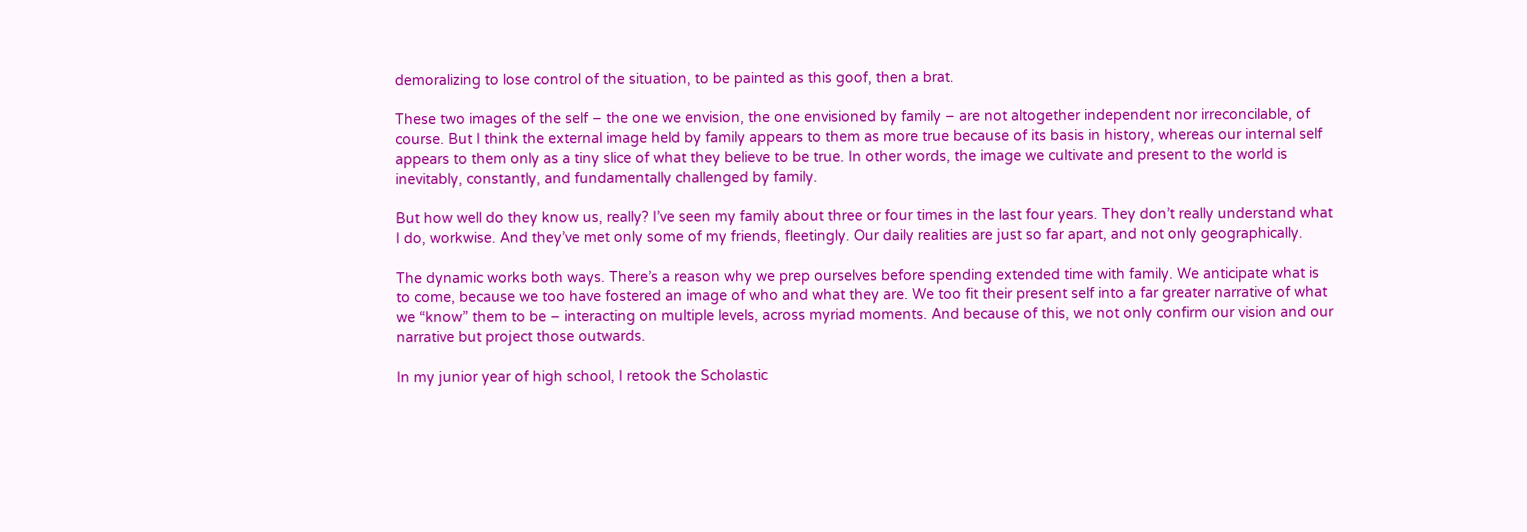demoralizing to lose control of the situation, to be painted as this goof, then a brat.

These two images of the self – the one we envision, the one envisioned by family – are not altogether independent nor irreconcilable, of course. But I think the external image held by family appears to them as more true because of its basis in history, whereas our internal self appears to them only as a tiny slice of what they believe to be true. In other words, the image we cultivate and present to the world is inevitably, constantly, and fundamentally challenged by family.

But how well do they know us, really? I’ve seen my family about three or four times in the last four years. They don’t really understand what I do, workwise. And they’ve met only some of my friends, fleetingly. Our daily realities are just so far apart, and not only geographically.

The dynamic works both ways. There’s a reason why we prep ourselves before spending extended time with family. We anticipate what is to come, because we too have fostered an image of who and what they are. We too fit their present self into a far greater narrative of what we “know” them to be – interacting on multiple levels, across myriad moments. And because of this, we not only confirm our vision and our narrative but project those outwards.

In my junior year of high school, I retook the Scholastic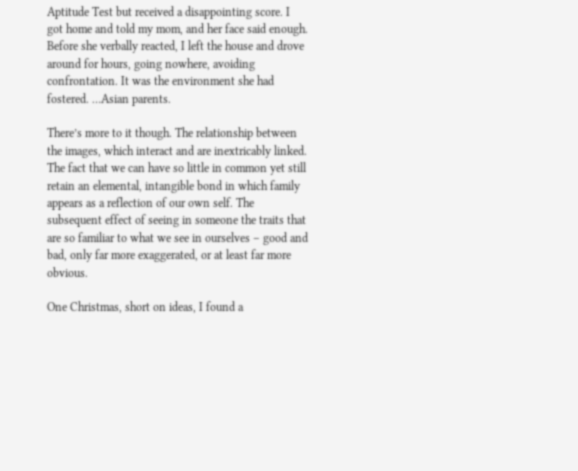Aptitude Test but received a disappointing score. I got home and told my mom, and her face said enough. Before she verbally reacted, I left the house and drove around for hours, going nowhere, avoiding confrontation. It was the environment she had fostered. …Asian parents.

There’s more to it though. The relationship between the images, which interact and are inextricably linked. The fact that we can have so little in common yet still retain an elemental, intangible bond in which family appears as a reflection of our own self. The subsequent effect of seeing in someone the traits that are so familiar to what we see in ourselves – good and bad, only far more exaggerated, or at least far more obvious.

One Christmas, short on ideas, I found a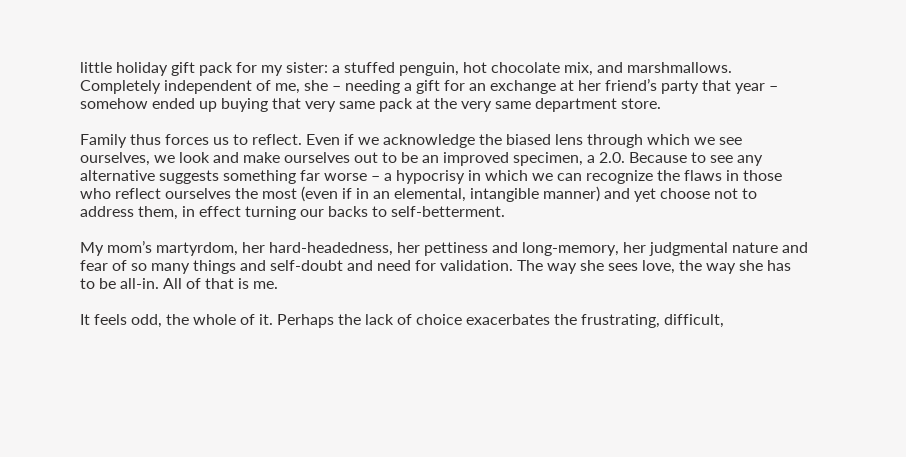little holiday gift pack for my sister: a stuffed penguin, hot chocolate mix, and marshmallows. Completely independent of me, she – needing a gift for an exchange at her friend’s party that year – somehow ended up buying that very same pack at the very same department store.

Family thus forces us to reflect. Even if we acknowledge the biased lens through which we see ourselves, we look and make ourselves out to be an improved specimen, a 2.0. Because to see any alternative suggests something far worse – a hypocrisy in which we can recognize the flaws in those who reflect ourselves the most (even if in an elemental, intangible manner) and yet choose not to address them, in effect turning our backs to self-betterment.

My mom’s martyrdom, her hard-headedness, her pettiness and long-memory, her judgmental nature and fear of so many things and self-doubt and need for validation. The way she sees love, the way she has to be all-in. All of that is me.

It feels odd, the whole of it. Perhaps the lack of choice exacerbates the frustrating, difficult,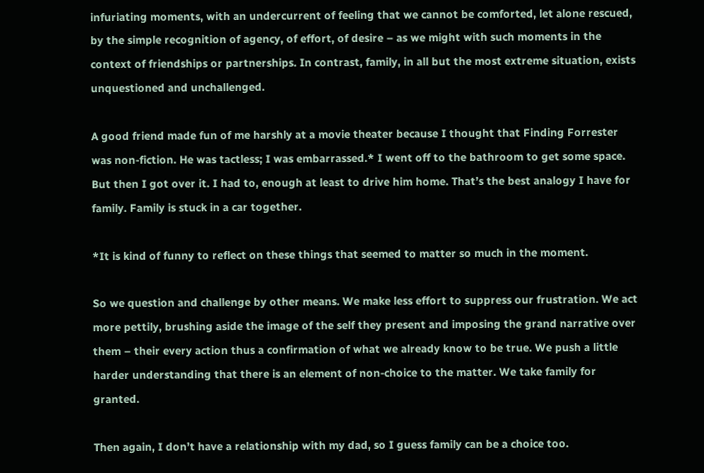infuriating moments, with an undercurrent of feeling that we cannot be comforted, let alone rescued, by the simple recognition of agency, of effort, of desire – as we might with such moments in the context of friendships or partnerships. In contrast, family, in all but the most extreme situation, exists unquestioned and unchallenged.

A good friend made fun of me harshly at a movie theater because I thought that Finding Forrester was non-fiction. He was tactless; I was embarrassed.* I went off to the bathroom to get some space. But then I got over it. I had to, enough at least to drive him home. That’s the best analogy I have for family. Family is stuck in a car together.

*It is kind of funny to reflect on these things that seemed to matter so much in the moment.

So we question and challenge by other means. We make less effort to suppress our frustration. We act more pettily, brushing aside the image of the self they present and imposing the grand narrative over them – their every action thus a confirmation of what we already know to be true. We push a little harder understanding that there is an element of non-choice to the matter. We take family for granted.

Then again, I don’t have a relationship with my dad, so I guess family can be a choice too.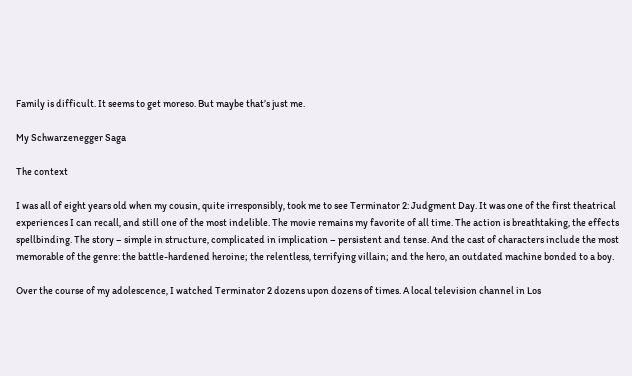Family is difficult. It seems to get moreso. But maybe that’s just me.

My Schwarzenegger Saga

The context

I was all of eight years old when my cousin, quite irresponsibly, took me to see Terminator 2: Judgment Day. It was one of the first theatrical experiences I can recall, and still one of the most indelible. The movie remains my favorite of all time. The action is breathtaking, the effects spellbinding. The story – simple in structure, complicated in implication – persistent and tense. And the cast of characters include the most memorable of the genre: the battle-hardened heroine; the relentless, terrifying villain; and the hero, an outdated machine bonded to a boy.

Over the course of my adolescence, I watched Terminator 2 dozens upon dozens of times. A local television channel in Los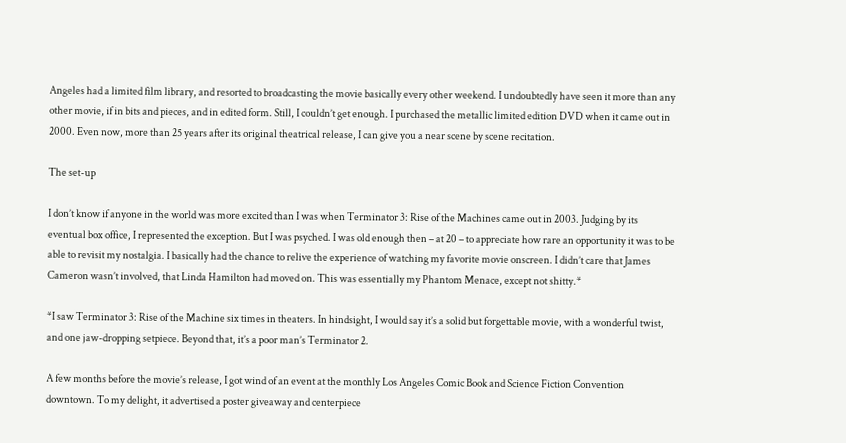Angeles had a limited film library, and resorted to broadcasting the movie basically every other weekend. I undoubtedly have seen it more than any other movie, if in bits and pieces, and in edited form. Still, I couldn’t get enough. I purchased the metallic limited edition DVD when it came out in 2000. Even now, more than 25 years after its original theatrical release, I can give you a near scene by scene recitation.

The set-up

I don’t know if anyone in the world was more excited than I was when Terminator 3: Rise of the Machines came out in 2003. Judging by its eventual box office, I represented the exception. But I was psyched. I was old enough then – at 20 – to appreciate how rare an opportunity it was to be able to revisit my nostalgia. I basically had the chance to relive the experience of watching my favorite movie onscreen. I didn’t care that James Cameron wasn’t involved, that Linda Hamilton had moved on. This was essentially my Phantom Menace, except not shitty.*

*I saw Terminator 3: Rise of the Machine six times in theaters. In hindsight, I would say it’s a solid but forgettable movie, with a wonderful twist, and one jaw-dropping setpiece. Beyond that, it’s a poor man’s Terminator 2.

A few months before the movie’s release, I got wind of an event at the monthly Los Angeles Comic Book and Science Fiction Convention downtown. To my delight, it advertised a poster giveaway and centerpiece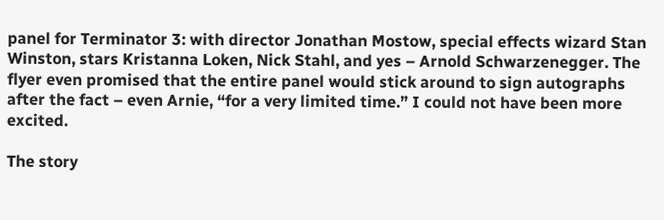panel for Terminator 3: with director Jonathan Mostow, special effects wizard Stan Winston, stars Kristanna Loken, Nick Stahl, and yes – Arnold Schwarzenegger. The flyer even promised that the entire panel would stick around to sign autographs after the fact – even Arnie, “for a very limited time.” I could not have been more excited.

The story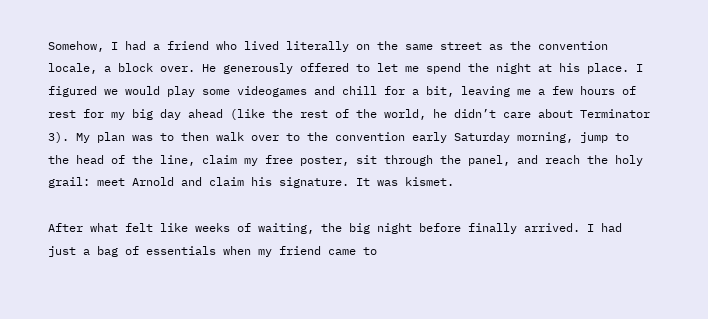Somehow, I had a friend who lived literally on the same street as the convention locale, a block over. He generously offered to let me spend the night at his place. I figured we would play some videogames and chill for a bit, leaving me a few hours of rest for my big day ahead (like the rest of the world, he didn’t care about Terminator 3). My plan was to then walk over to the convention early Saturday morning, jump to the head of the line, claim my free poster, sit through the panel, and reach the holy grail: meet Arnold and claim his signature. It was kismet.

After what felt like weeks of waiting, the big night before finally arrived. I had just a bag of essentials when my friend came to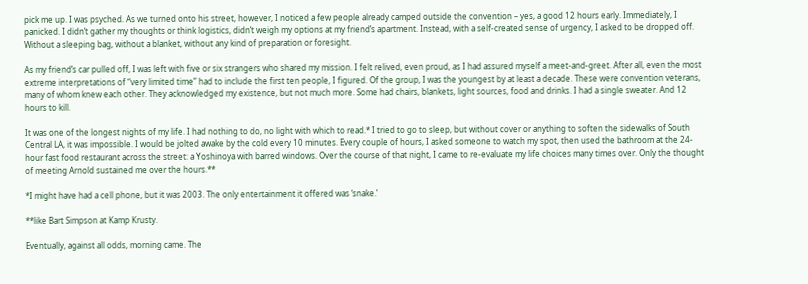pick me up. I was psyched. As we turned onto his street, however, I noticed a few people already camped outside the convention – yes, a good 12 hours early. Immediately, I panicked. I didn’t gather my thoughts or think logistics, didn’t weigh my options at my friend’s apartment. Instead, with a self-created sense of urgency, I asked to be dropped off. Without a sleeping bag, without a blanket, without any kind of preparation or foresight.

As my friend’s car pulled off, I was left with five or six strangers who shared my mission. I felt relived, even proud, as I had assured myself a meet-and-greet. After all, even the most extreme interpretations of “very limited time” had to include the first ten people, I figured. Of the group, I was the youngest by at least a decade. These were convention veterans, many of whom knew each other. They acknowledged my existence, but not much more. Some had chairs, blankets, light sources, food and drinks. I had a single sweater. And 12 hours to kill.

It was one of the longest nights of my life. I had nothing to do, no light with which to read.* I tried to go to sleep, but without cover or anything to soften the sidewalks of South Central LA, it was impossible. I would be jolted awake by the cold every 10 minutes. Every couple of hours, I asked someone to watch my spot, then used the bathroom at the 24-hour fast food restaurant across the street: a Yoshinoya with barred windows. Over the course of that night, I came to re-evaluate my life choices many times over. Only the thought of meeting Arnold sustained me over the hours.**

*I might have had a cell phone, but it was 2003. The only entertainment it offered was ‘snake.’

**like Bart Simpson at Kamp Krusty.

Eventually, against all odds, morning came. The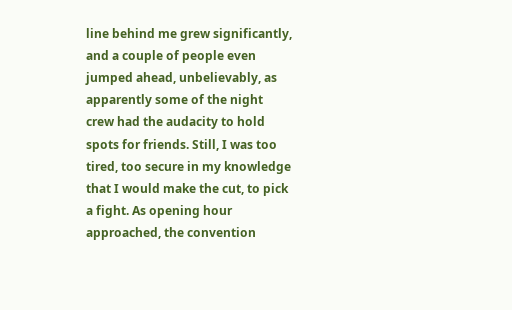line behind me grew significantly, and a couple of people even jumped ahead, unbelievably, as apparently some of the night crew had the audacity to hold spots for friends. Still, I was too tired, too secure in my knowledge that I would make the cut, to pick a fight. As opening hour approached, the convention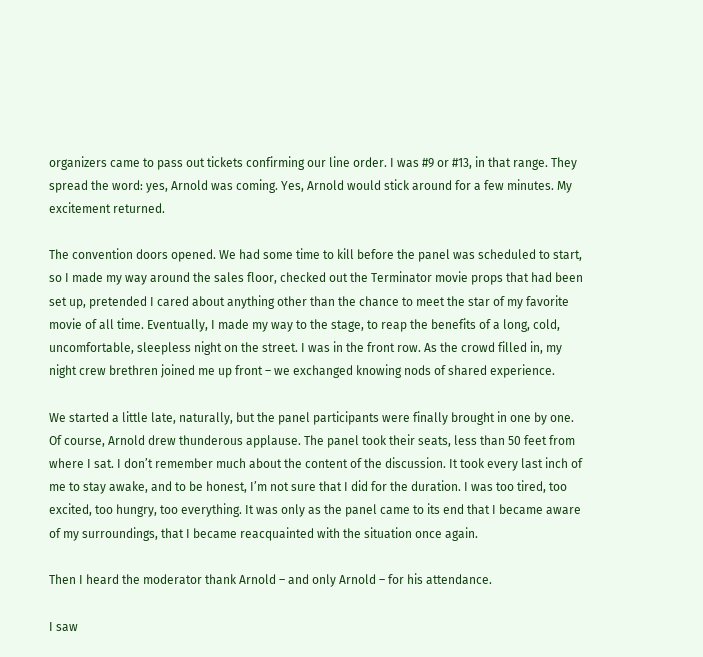organizers came to pass out tickets confirming our line order. I was #9 or #13, in that range. They spread the word: yes, Arnold was coming. Yes, Arnold would stick around for a few minutes. My excitement returned.

The convention doors opened. We had some time to kill before the panel was scheduled to start, so I made my way around the sales floor, checked out the Terminator movie props that had been set up, pretended I cared about anything other than the chance to meet the star of my favorite movie of all time. Eventually, I made my way to the stage, to reap the benefits of a long, cold, uncomfortable, sleepless night on the street. I was in the front row. As the crowd filled in, my night crew brethren joined me up front – we exchanged knowing nods of shared experience.

We started a little late, naturally, but the panel participants were finally brought in one by one. Of course, Arnold drew thunderous applause. The panel took their seats, less than 50 feet from where I sat. I don’t remember much about the content of the discussion. It took every last inch of me to stay awake, and to be honest, I’m not sure that I did for the duration. I was too tired, too excited, too hungry, too everything. It was only as the panel came to its end that I became aware of my surroundings, that I became reacquainted with the situation once again.

Then I heard the moderator thank Arnold – and only Arnold – for his attendance.

I saw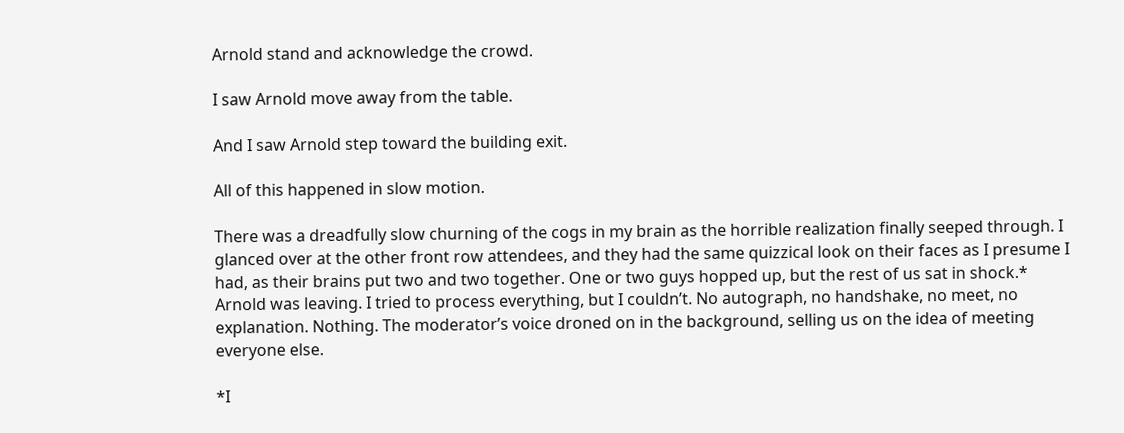Arnold stand and acknowledge the crowd.

I saw Arnold move away from the table.

And I saw Arnold step toward the building exit.

All of this happened in slow motion.

There was a dreadfully slow churning of the cogs in my brain as the horrible realization finally seeped through. I glanced over at the other front row attendees, and they had the same quizzical look on their faces as I presume I had, as their brains put two and two together. One or two guys hopped up, but the rest of us sat in shock.* Arnold was leaving. I tried to process everything, but I couldn’t. No autograph, no handshake, no meet, no explanation. Nothing. The moderator’s voice droned on in the background, selling us on the idea of meeting everyone else.

*I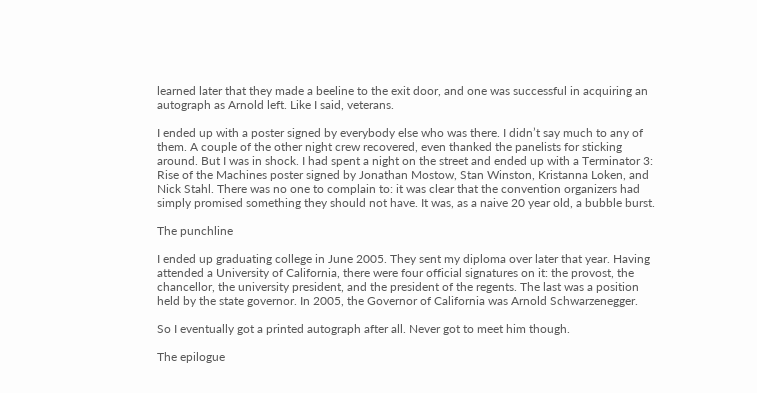learned later that they made a beeline to the exit door, and one was successful in acquiring an autograph as Arnold left. Like I said, veterans.

I ended up with a poster signed by everybody else who was there. I didn’t say much to any of them. A couple of the other night crew recovered, even thanked the panelists for sticking around. But I was in shock. I had spent a night on the street and ended up with a Terminator 3: Rise of the Machines poster signed by Jonathan Mostow, Stan Winston, Kristanna Loken, and Nick Stahl. There was no one to complain to: it was clear that the convention organizers had simply promised something they should not have. It was, as a naive 20 year old, a bubble burst.

The punchline

I ended up graduating college in June 2005. They sent my diploma over later that year. Having attended a University of California, there were four official signatures on it: the provost, the chancellor, the university president, and the president of the regents. The last was a position held by the state governor. In 2005, the Governor of California was Arnold Schwarzenegger.

So I eventually got a printed autograph after all. Never got to meet him though.

The epilogue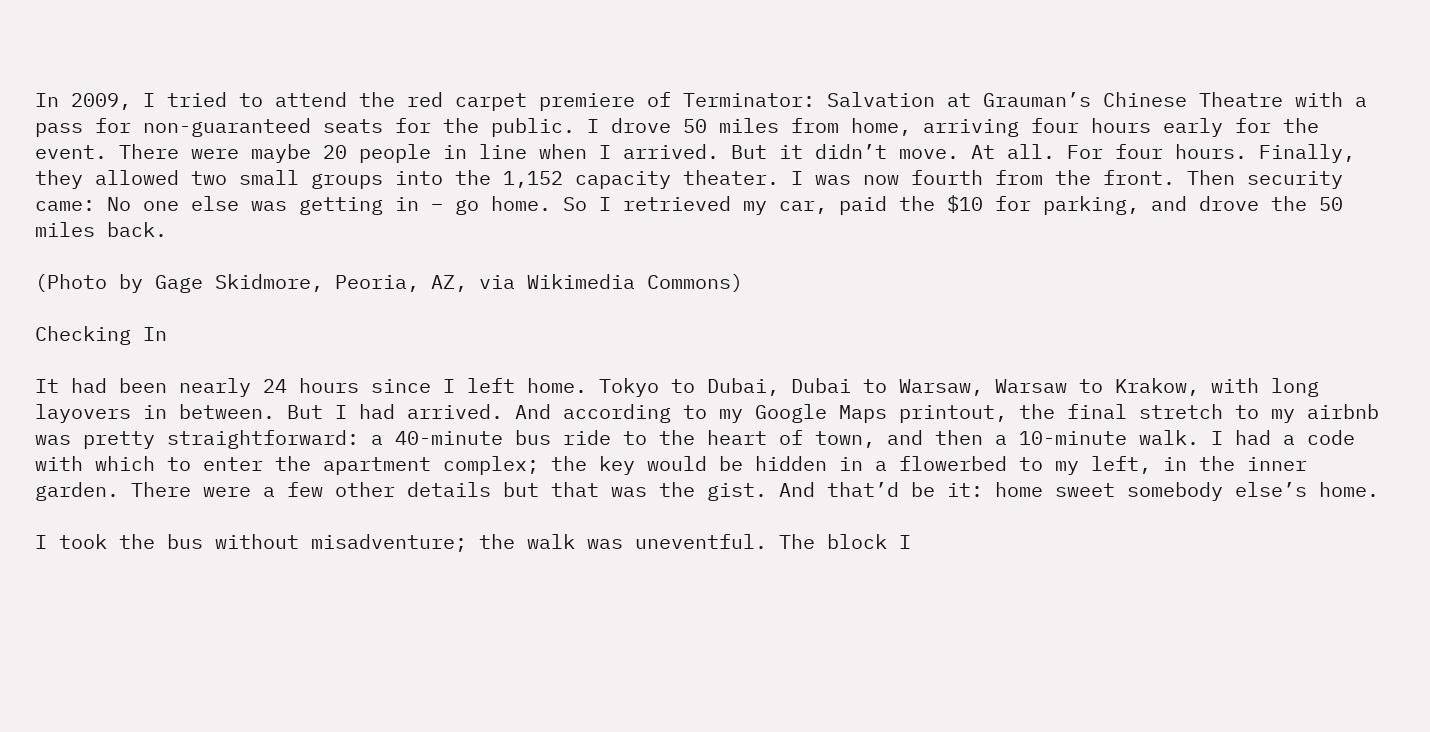In 2009, I tried to attend the red carpet premiere of Terminator: Salvation at Grauman’s Chinese Theatre with a pass for non-guaranteed seats for the public. I drove 50 miles from home, arriving four hours early for the event. There were maybe 20 people in line when I arrived. But it didn’t move. At all. For four hours. Finally, they allowed two small groups into the 1,152 capacity theater. I was now fourth from the front. Then security came: No one else was getting in – go home. So I retrieved my car, paid the $10 for parking, and drove the 50 miles back.

(Photo by Gage Skidmore, Peoria, AZ, via Wikimedia Commons)

Checking In

It had been nearly 24 hours since I left home. Tokyo to Dubai, Dubai to Warsaw, Warsaw to Krakow, with long layovers in between. But I had arrived. And according to my Google Maps printout, the final stretch to my airbnb was pretty straightforward: a 40-minute bus ride to the heart of town, and then a 10-minute walk. I had a code with which to enter the apartment complex; the key would be hidden in a flowerbed to my left, in the inner garden. There were a few other details but that was the gist. And that’d be it: home sweet somebody else’s home.

I took the bus without misadventure; the walk was uneventful. The block I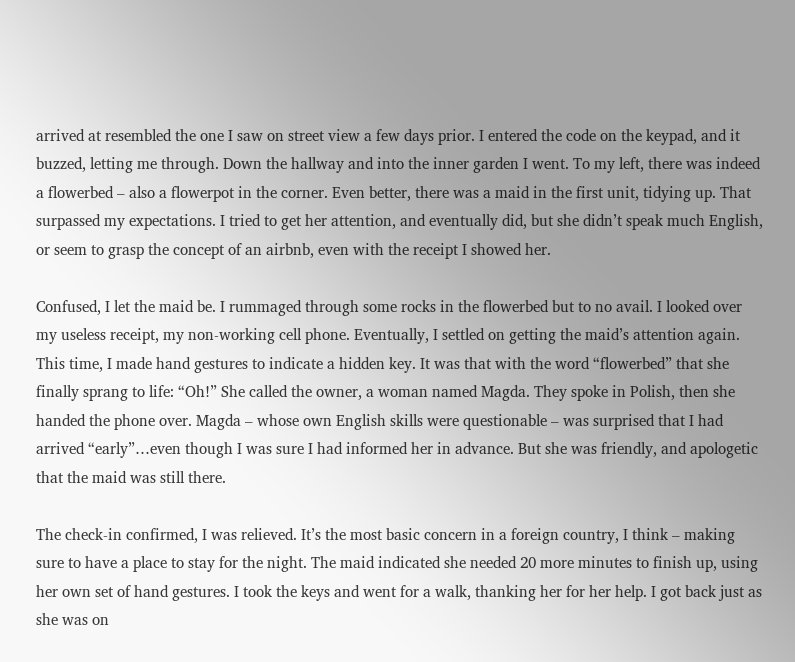arrived at resembled the one I saw on street view a few days prior. I entered the code on the keypad, and it buzzed, letting me through. Down the hallway and into the inner garden I went. To my left, there was indeed a flowerbed – also a flowerpot in the corner. Even better, there was a maid in the first unit, tidying up. That surpassed my expectations. I tried to get her attention, and eventually did, but she didn’t speak much English, or seem to grasp the concept of an airbnb, even with the receipt I showed her.

Confused, I let the maid be. I rummaged through some rocks in the flowerbed but to no avail. I looked over my useless receipt, my non-working cell phone. Eventually, I settled on getting the maid’s attention again. This time, I made hand gestures to indicate a hidden key. It was that with the word “flowerbed” that she finally sprang to life: “Oh!” She called the owner, a woman named Magda. They spoke in Polish, then she handed the phone over. Magda – whose own English skills were questionable – was surprised that I had arrived “early”…even though I was sure I had informed her in advance. But she was friendly, and apologetic that the maid was still there.

The check-in confirmed, I was relieved. It’s the most basic concern in a foreign country, I think – making sure to have a place to stay for the night. The maid indicated she needed 20 more minutes to finish up, using her own set of hand gestures. I took the keys and went for a walk, thanking her for her help. I got back just as she was on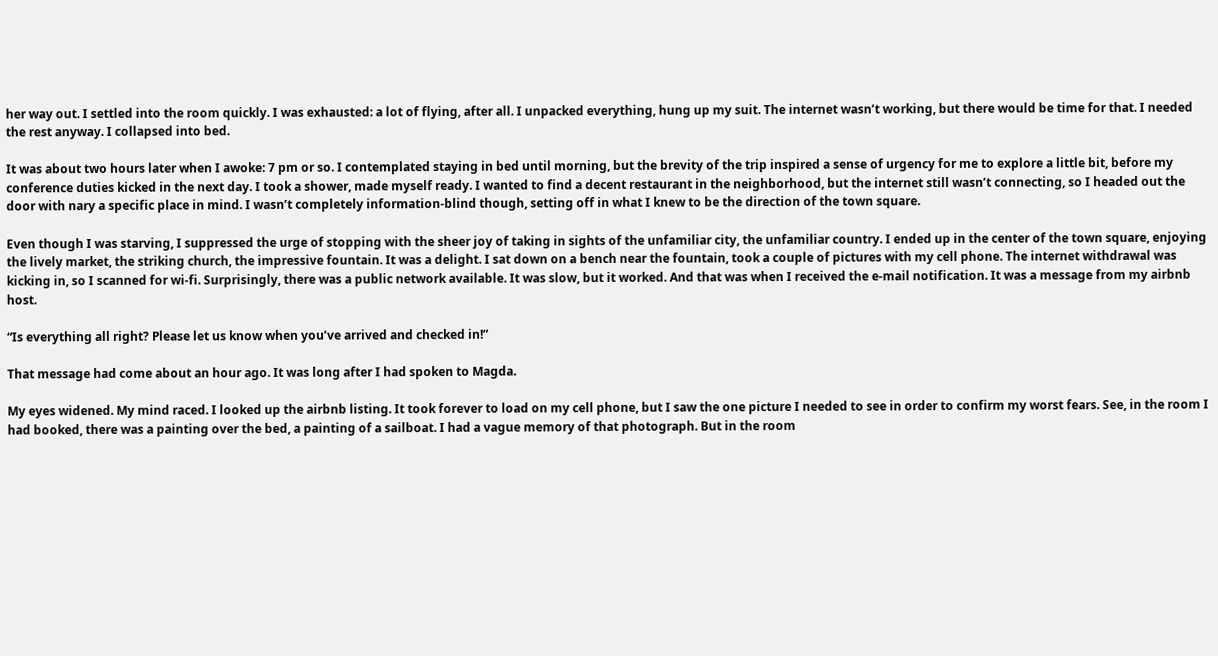her way out. I settled into the room quickly. I was exhausted: a lot of flying, after all. I unpacked everything, hung up my suit. The internet wasn’t working, but there would be time for that. I needed the rest anyway. I collapsed into bed.

It was about two hours later when I awoke: 7 pm or so. I contemplated staying in bed until morning, but the brevity of the trip inspired a sense of urgency for me to explore a little bit, before my conference duties kicked in the next day. I took a shower, made myself ready. I wanted to find a decent restaurant in the neighborhood, but the internet still wasn’t connecting, so I headed out the door with nary a specific place in mind. I wasn’t completely information-blind though, setting off in what I knew to be the direction of the town square.

Even though I was starving, I suppressed the urge of stopping with the sheer joy of taking in sights of the unfamiliar city, the unfamiliar country. I ended up in the center of the town square, enjoying the lively market, the striking church, the impressive fountain. It was a delight. I sat down on a bench near the fountain, took a couple of pictures with my cell phone. The internet withdrawal was kicking in, so I scanned for wi-fi. Surprisingly, there was a public network available. It was slow, but it worked. And that was when I received the e-mail notification. It was a message from my airbnb host.

“Is everything all right? Please let us know when you’ve arrived and checked in!”

That message had come about an hour ago. It was long after I had spoken to Magda.

My eyes widened. My mind raced. I looked up the airbnb listing. It took forever to load on my cell phone, but I saw the one picture I needed to see in order to confirm my worst fears. See, in the room I had booked, there was a painting over the bed, a painting of a sailboat. I had a vague memory of that photograph. But in the room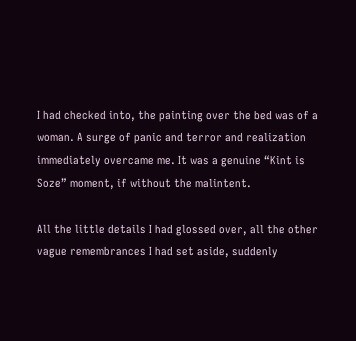I had checked into, the painting over the bed was of a woman. A surge of panic and terror and realization immediately overcame me. It was a genuine “Kint is Soze” moment, if without the malintent.

All the little details I had glossed over, all the other vague remembrances I had set aside, suddenly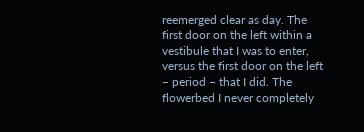reemerged clear as day. The first door on the left within a vestibule that I was to enter, versus the first door on the left – period – that I did. The flowerbed I never completely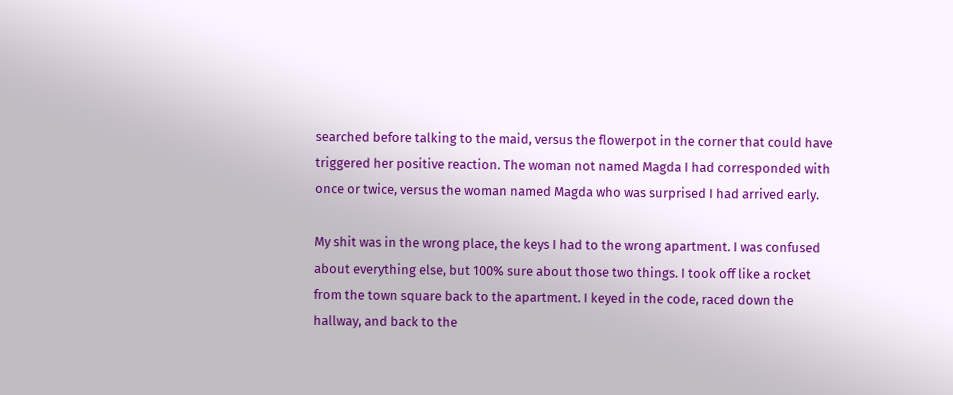searched before talking to the maid, versus the flowerpot in the corner that could have triggered her positive reaction. The woman not named Magda I had corresponded with once or twice, versus the woman named Magda who was surprised I had arrived early.

My shit was in the wrong place, the keys I had to the wrong apartment. I was confused about everything else, but 100% sure about those two things. I took off like a rocket from the town square back to the apartment. I keyed in the code, raced down the hallway, and back to the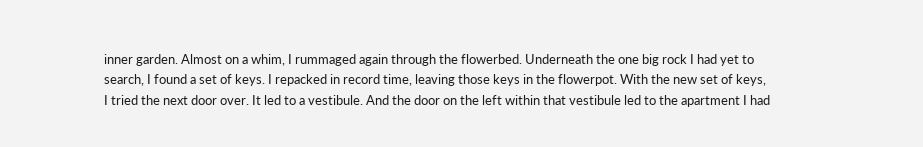inner garden. Almost on a whim, I rummaged again through the flowerbed. Underneath the one big rock I had yet to search, I found a set of keys. I repacked in record time, leaving those keys in the flowerpot. With the new set of keys, I tried the next door over. It led to a vestibule. And the door on the left within that vestibule led to the apartment I had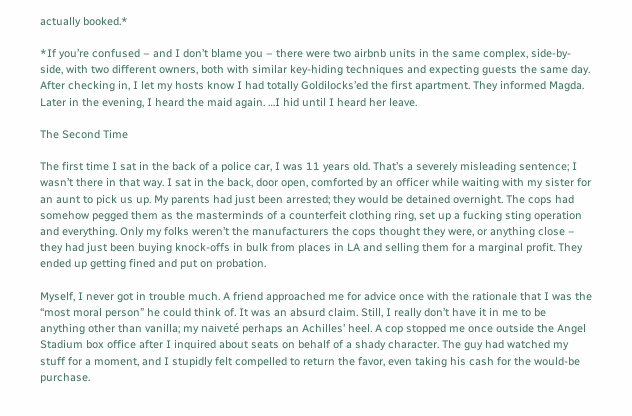actually booked.*

*If you’re confused – and I don’t blame you – there were two airbnb units in the same complex, side-by-side, with two different owners, both with similar key-hiding techniques and expecting guests the same day. After checking in, I let my hosts know I had totally Goldilocks’ed the first apartment. They informed Magda. Later in the evening, I heard the maid again. …I hid until I heard her leave.

The Second Time

The first time I sat in the back of a police car, I was 11 years old. That’s a severely misleading sentence; I wasn’t there in that way. I sat in the back, door open, comforted by an officer while waiting with my sister for an aunt to pick us up. My parents had just been arrested; they would be detained overnight. The cops had somehow pegged them as the masterminds of a counterfeit clothing ring, set up a fucking sting operation and everything. Only my folks weren’t the manufacturers the cops thought they were, or anything close – they had just been buying knock-offs in bulk from places in LA and selling them for a marginal profit. They ended up getting fined and put on probation.

Myself, I never got in trouble much. A friend approached me for advice once with the rationale that I was the “most moral person” he could think of. It was an absurd claim. Still, I really don’t have it in me to be anything other than vanilla; my naiveté perhaps an Achilles’ heel. A cop stopped me once outside the Angel Stadium box office after I inquired about seats on behalf of a shady character. The guy had watched my stuff for a moment, and I stupidly felt compelled to return the favor, even taking his cash for the would-be purchase.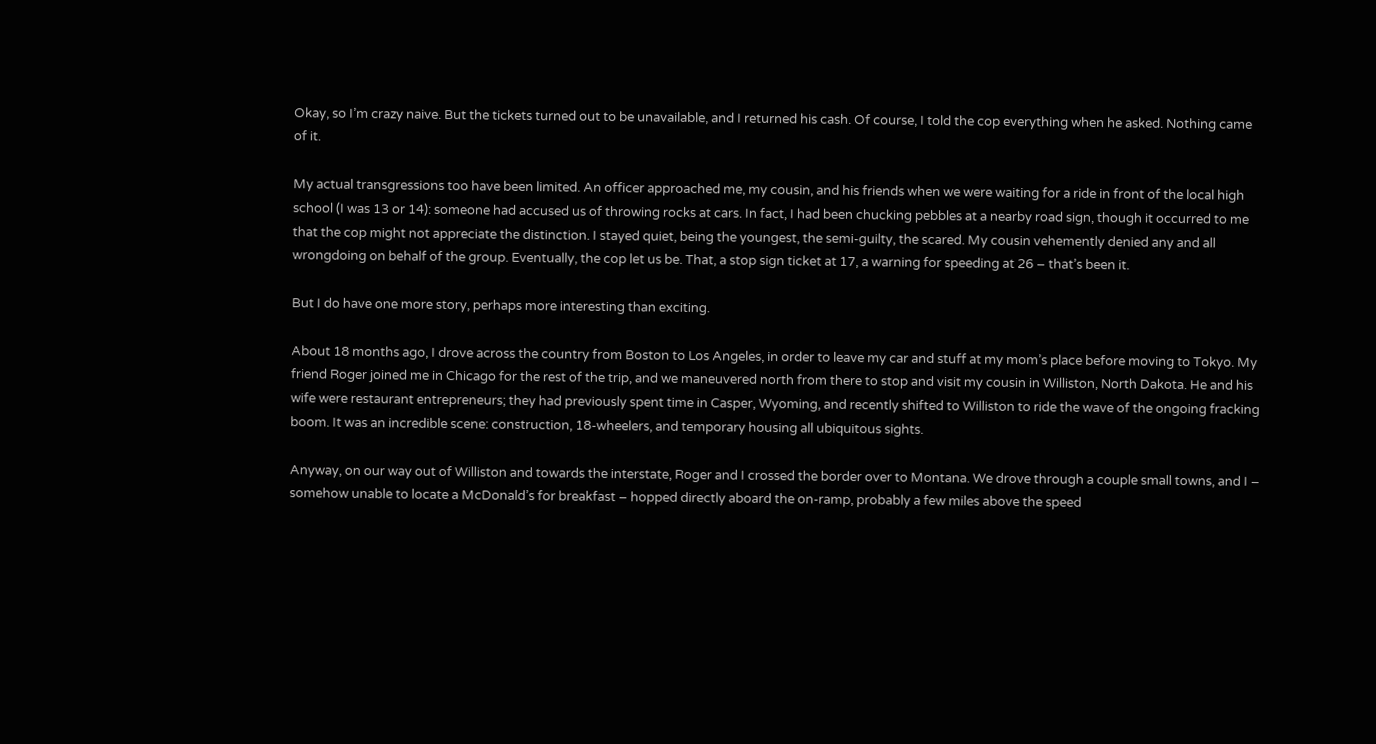Okay, so I’m crazy naive. But the tickets turned out to be unavailable, and I returned his cash. Of course, I told the cop everything when he asked. Nothing came of it.

My actual transgressions too have been limited. An officer approached me, my cousin, and his friends when we were waiting for a ride in front of the local high school (I was 13 or 14): someone had accused us of throwing rocks at cars. In fact, I had been chucking pebbles at a nearby road sign, though it occurred to me that the cop might not appreciate the distinction. I stayed quiet, being the youngest, the semi-guilty, the scared. My cousin vehemently denied any and all wrongdoing on behalf of the group. Eventually, the cop let us be. That, a stop sign ticket at 17, a warning for speeding at 26 – that’s been it.

But I do have one more story, perhaps more interesting than exciting.

About 18 months ago, I drove across the country from Boston to Los Angeles, in order to leave my car and stuff at my mom’s place before moving to Tokyo. My friend Roger joined me in Chicago for the rest of the trip, and we maneuvered north from there to stop and visit my cousin in Williston, North Dakota. He and his wife were restaurant entrepreneurs; they had previously spent time in Casper, Wyoming, and recently shifted to Williston to ride the wave of the ongoing fracking boom. It was an incredible scene: construction, 18-wheelers, and temporary housing all ubiquitous sights.

Anyway, on our way out of Williston and towards the interstate, Roger and I crossed the border over to Montana. We drove through a couple small towns, and I – somehow unable to locate a McDonald’s for breakfast – hopped directly aboard the on-ramp, probably a few miles above the speed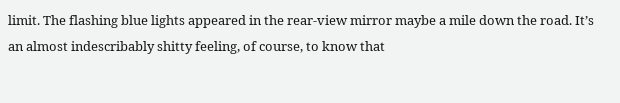limit. The flashing blue lights appeared in the rear-view mirror maybe a mile down the road. It’s an almost indescribably shitty feeling, of course, to know that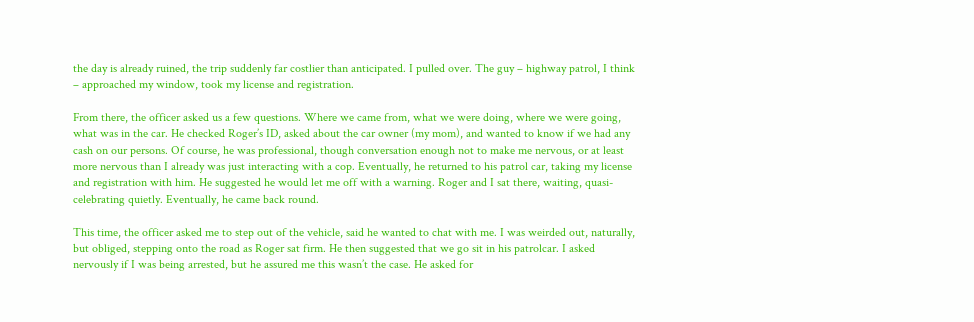the day is already ruined, the trip suddenly far costlier than anticipated. I pulled over. The guy – highway patrol, I think – approached my window, took my license and registration.

From there, the officer asked us a few questions. Where we came from, what we were doing, where we were going, what was in the car. He checked Roger’s ID, asked about the car owner (my mom), and wanted to know if we had any cash on our persons. Of course, he was professional, though conversation enough not to make me nervous, or at least more nervous than I already was just interacting with a cop. Eventually, he returned to his patrol car, taking my license and registration with him. He suggested he would let me off with a warning. Roger and I sat there, waiting, quasi-celebrating quietly. Eventually, he came back round.

This time, the officer asked me to step out of the vehicle, said he wanted to chat with me. I was weirded out, naturally, but obliged, stepping onto the road as Roger sat firm. He then suggested that we go sit in his patrolcar. I asked nervously if I was being arrested, but he assured me this wasn’t the case. He asked for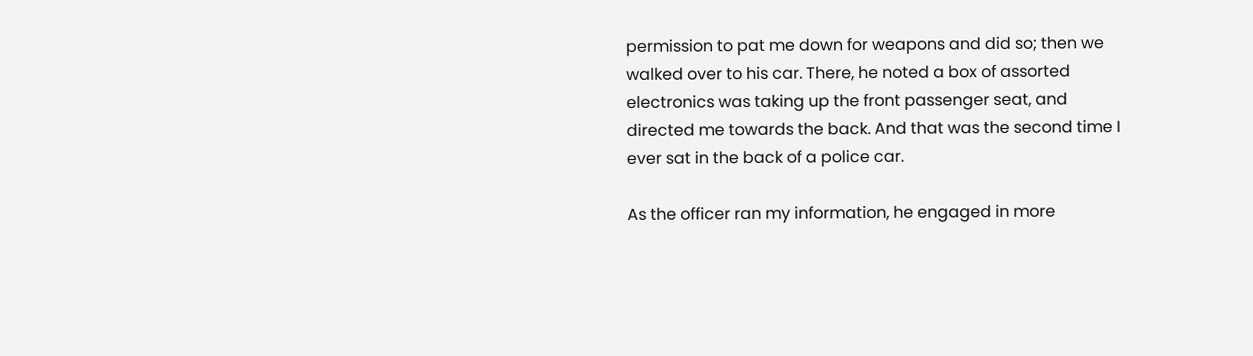permission to pat me down for weapons and did so; then we walked over to his car. There, he noted a box of assorted electronics was taking up the front passenger seat, and directed me towards the back. And that was the second time I ever sat in the back of a police car.

As the officer ran my information, he engaged in more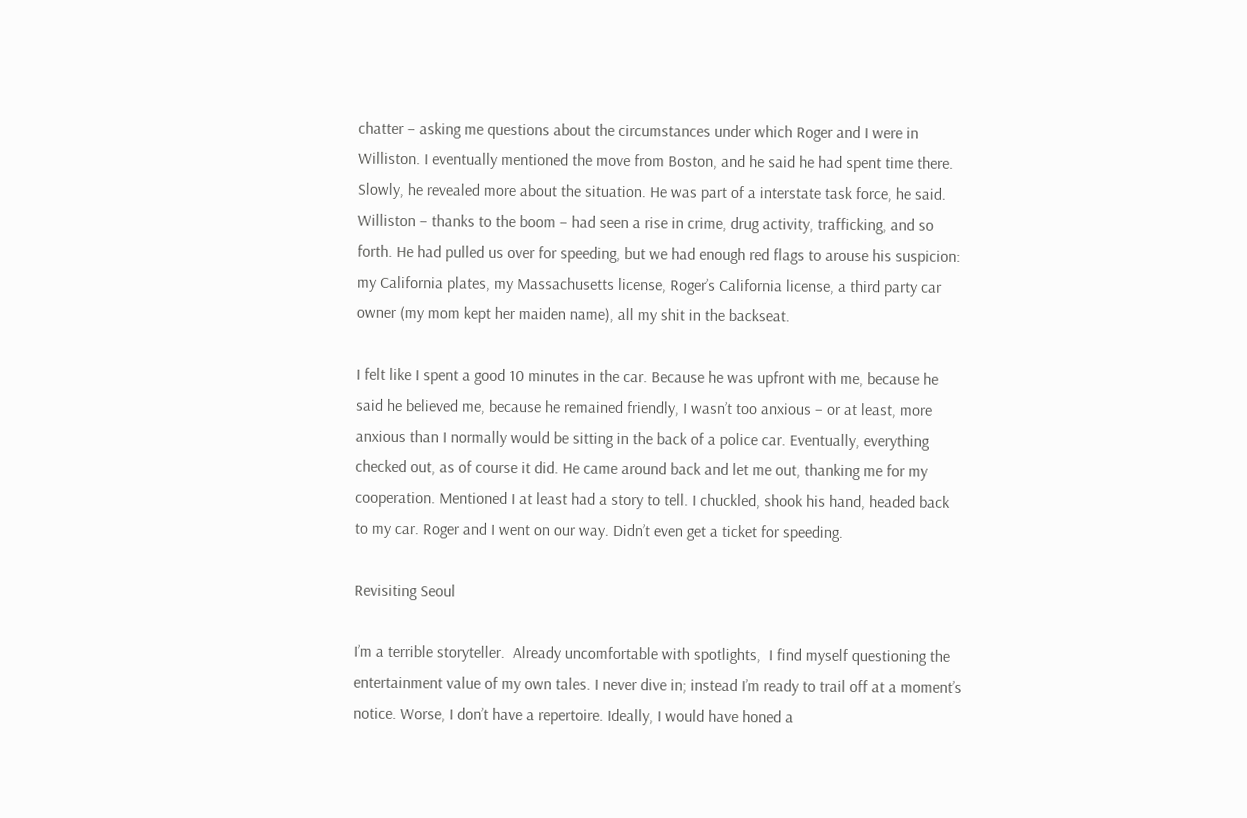chatter – asking me questions about the circumstances under which Roger and I were in Williston. I eventually mentioned the move from Boston, and he said he had spent time there. Slowly, he revealed more about the situation. He was part of a interstate task force, he said. Williston – thanks to the boom – had seen a rise in crime, drug activity, trafficking, and so forth. He had pulled us over for speeding, but we had enough red flags to arouse his suspicion: my California plates, my Massachusetts license, Roger’s California license, a third party car owner (my mom kept her maiden name), all my shit in the backseat.

I felt like I spent a good 10 minutes in the car. Because he was upfront with me, because he said he believed me, because he remained friendly, I wasn’t too anxious – or at least, more anxious than I normally would be sitting in the back of a police car. Eventually, everything checked out, as of course it did. He came around back and let me out, thanking me for my cooperation. Mentioned I at least had a story to tell. I chuckled, shook his hand, headed back to my car. Roger and I went on our way. Didn’t even get a ticket for speeding.

Revisiting Seoul

I’m a terrible storyteller.  Already uncomfortable with spotlights,  I find myself questioning the entertainment value of my own tales. I never dive in; instead I’m ready to trail off at a moment’s notice. Worse, I don’t have a repertoire. Ideally, I would have honed a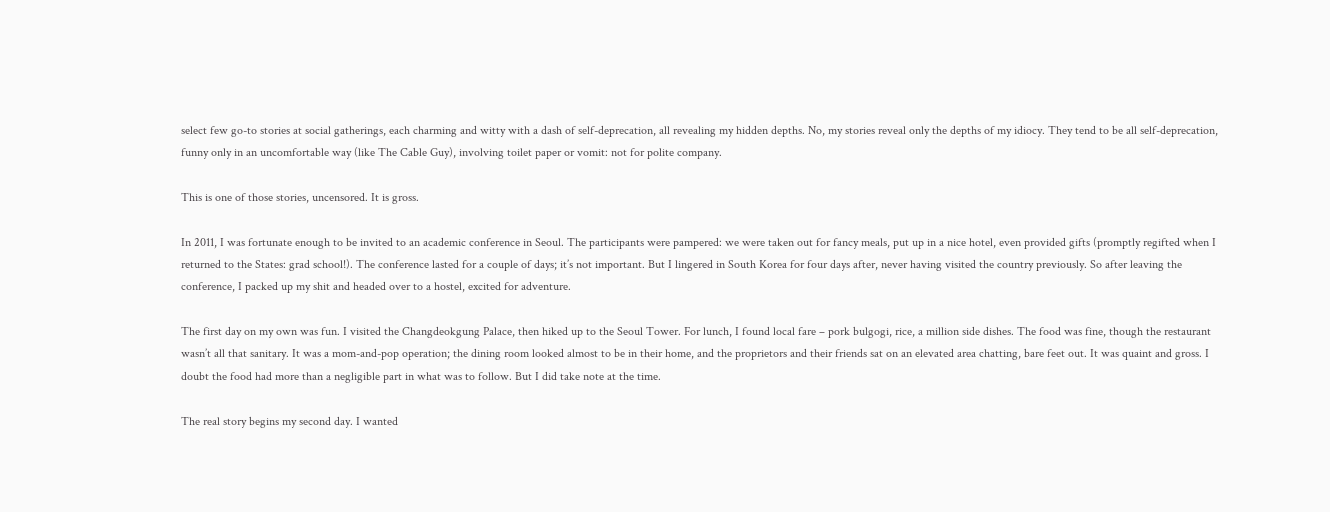select few go-to stories at social gatherings, each charming and witty with a dash of self-deprecation, all revealing my hidden depths. No, my stories reveal only the depths of my idiocy. They tend to be all self-deprecation, funny only in an uncomfortable way (like The Cable Guy), involving toilet paper or vomit: not for polite company.

This is one of those stories, uncensored. It is gross.

In 2011, I was fortunate enough to be invited to an academic conference in Seoul. The participants were pampered: we were taken out for fancy meals, put up in a nice hotel, even provided gifts (promptly regifted when I returned to the States: grad school!). The conference lasted for a couple of days; it’s not important. But I lingered in South Korea for four days after, never having visited the country previously. So after leaving the conference, I packed up my shit and headed over to a hostel, excited for adventure.

The first day on my own was fun. I visited the Changdeokgung Palace, then hiked up to the Seoul Tower. For lunch, I found local fare – pork bulgogi, rice, a million side dishes. The food was fine, though the restaurant wasn’t all that sanitary. It was a mom-and-pop operation; the dining room looked almost to be in their home, and the proprietors and their friends sat on an elevated area chatting, bare feet out. It was quaint and gross. I doubt the food had more than a negligible part in what was to follow. But I did take note at the time.

The real story begins my second day. I wanted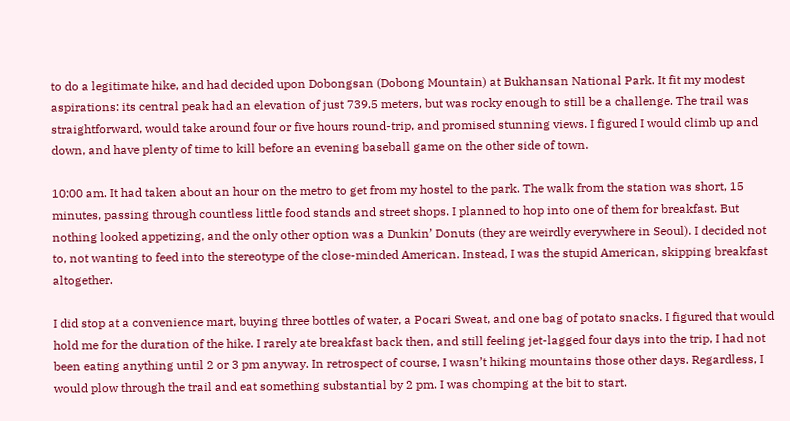to do a legitimate hike, and had decided upon Dobongsan (Dobong Mountain) at Bukhansan National Park. It fit my modest aspirations: its central peak had an elevation of just 739.5 meters, but was rocky enough to still be a challenge. The trail was straightforward, would take around four or five hours round-trip, and promised stunning views. I figured I would climb up and down, and have plenty of time to kill before an evening baseball game on the other side of town.

10:00 am. It had taken about an hour on the metro to get from my hostel to the park. The walk from the station was short, 15 minutes, passing through countless little food stands and street shops. I planned to hop into one of them for breakfast. But nothing looked appetizing, and the only other option was a Dunkin’ Donuts (they are weirdly everywhere in Seoul). I decided not to, not wanting to feed into the stereotype of the close-minded American. Instead, I was the stupid American, skipping breakfast altogether.

I did stop at a convenience mart, buying three bottles of water, a Pocari Sweat, and one bag of potato snacks. I figured that would hold me for the duration of the hike. I rarely ate breakfast back then, and still feeling jet-lagged four days into the trip, I had not been eating anything until 2 or 3 pm anyway. In retrospect of course, I wasn’t hiking mountains those other days. Regardless, I would plow through the trail and eat something substantial by 2 pm. I was chomping at the bit to start.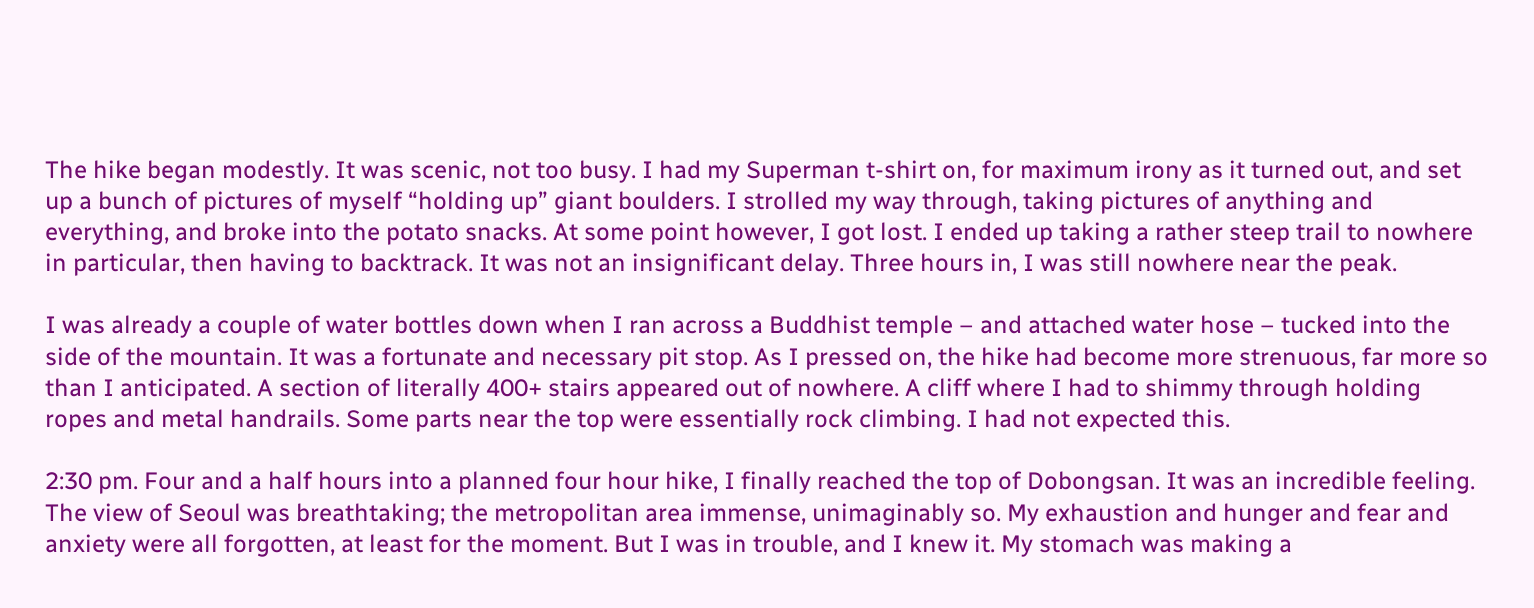The hike began modestly. It was scenic, not too busy. I had my Superman t-shirt on, for maximum irony as it turned out, and set up a bunch of pictures of myself “holding up” giant boulders. I strolled my way through, taking pictures of anything and everything, and broke into the potato snacks. At some point however, I got lost. I ended up taking a rather steep trail to nowhere in particular, then having to backtrack. It was not an insignificant delay. Three hours in, I was still nowhere near the peak.

I was already a couple of water bottles down when I ran across a Buddhist temple – and attached water hose – tucked into the side of the mountain. It was a fortunate and necessary pit stop. As I pressed on, the hike had become more strenuous, far more so than I anticipated. A section of literally 400+ stairs appeared out of nowhere. A cliff where I had to shimmy through holding ropes and metal handrails. Some parts near the top were essentially rock climbing. I had not expected this.

2:30 pm. Four and a half hours into a planned four hour hike, I finally reached the top of Dobongsan. It was an incredible feeling. The view of Seoul was breathtaking; the metropolitan area immense, unimaginably so. My exhaustion and hunger and fear and anxiety were all forgotten, at least for the moment. But I was in trouble, and I knew it. My stomach was making a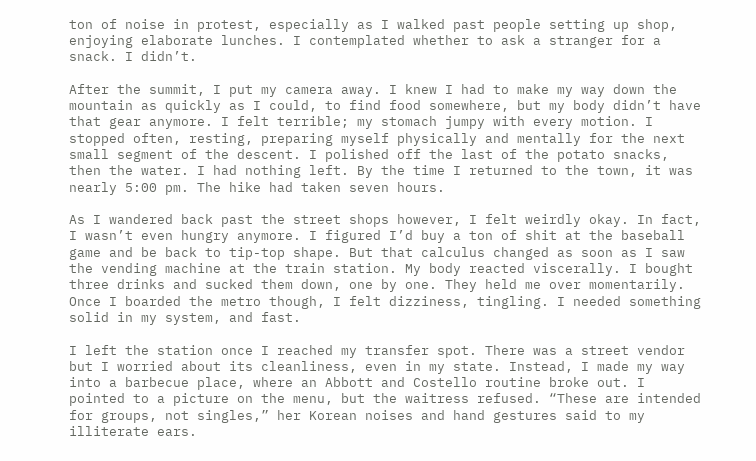ton of noise in protest, especially as I walked past people setting up shop, enjoying elaborate lunches. I contemplated whether to ask a stranger for a snack. I didn’t.

After the summit, I put my camera away. I knew I had to make my way down the mountain as quickly as I could, to find food somewhere, but my body didn’t have that gear anymore. I felt terrible; my stomach jumpy with every motion. I stopped often, resting, preparing myself physically and mentally for the next small segment of the descent. I polished off the last of the potato snacks, then the water. I had nothing left. By the time I returned to the town, it was nearly 5:00 pm. The hike had taken seven hours.

As I wandered back past the street shops however, I felt weirdly okay. In fact, I wasn’t even hungry anymore. I figured I’d buy a ton of shit at the baseball game and be back to tip-top shape. But that calculus changed as soon as I saw the vending machine at the train station. My body reacted viscerally. I bought three drinks and sucked them down, one by one. They held me over momentarily. Once I boarded the metro though, I felt dizziness, tingling. I needed something solid in my system, and fast.

I left the station once I reached my transfer spot. There was a street vendor but I worried about its cleanliness, even in my state. Instead, I made my way into a barbecue place, where an Abbott and Costello routine broke out. I pointed to a picture on the menu, but the waitress refused. “These are intended for groups, not singles,” her Korean noises and hand gestures said to my illiterate ears.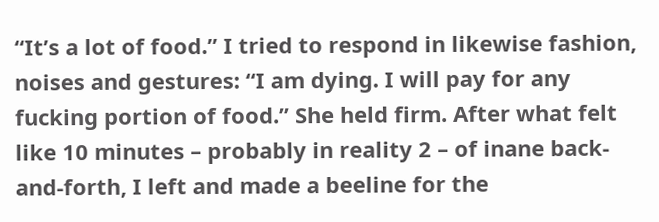“It’s a lot of food.” I tried to respond in likewise fashion, noises and gestures: “I am dying. I will pay for any fucking portion of food.” She held firm. After what felt like 10 minutes – probably in reality 2 – of inane back-and-forth, I left and made a beeline for the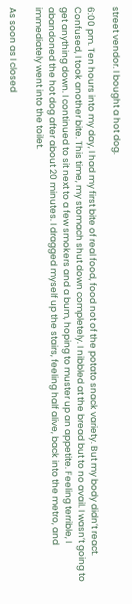street vendor. I bought a hot dog.

6:00 pm. Ten hours into my day, I had my first bite of real food, food not of the potato snack variety. But my body didn’t react. Confused, I took another bite. This time, my stomach shut down completely. I nibbled at the bread but to no avail. I wasn’t going to get anything down. I continued to sit next to a few smokers and a bum, hoping to muster up an appetite. Feeling terrible, I abandoned the hot dog after about 20 minutes. I dragged myself up the stairs, feeling half alive, back into the metro, and immediately went into the toilet.

As soon as I closed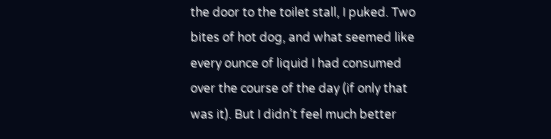the door to the toilet stall, I puked. Two bites of hot dog, and what seemed like every ounce of liquid I had consumed over the course of the day (if only that was it). But I didn’t feel much better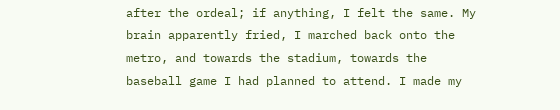after the ordeal; if anything, I felt the same. My brain apparently fried, I marched back onto the metro, and towards the stadium, towards the baseball game I had planned to attend. I made my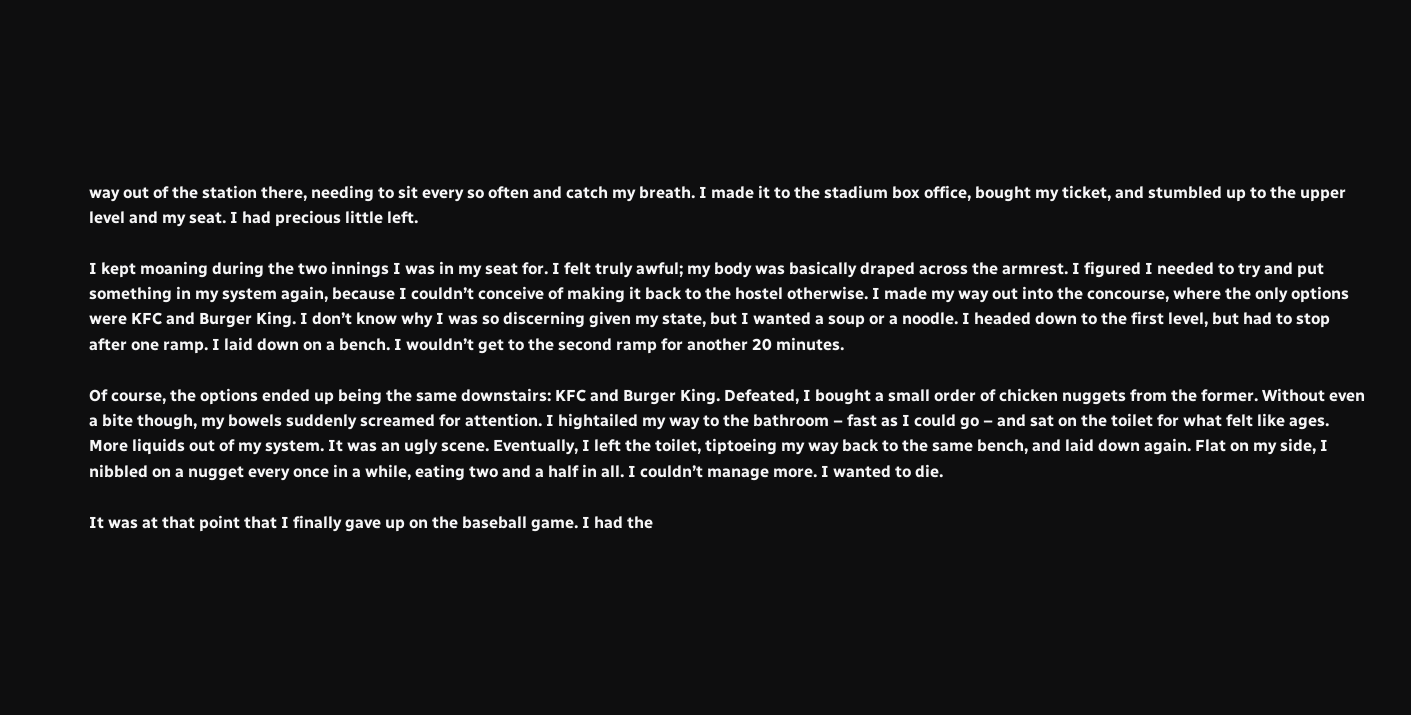way out of the station there, needing to sit every so often and catch my breath. I made it to the stadium box office, bought my ticket, and stumbled up to the upper level and my seat. I had precious little left.

I kept moaning during the two innings I was in my seat for. I felt truly awful; my body was basically draped across the armrest. I figured I needed to try and put something in my system again, because I couldn’t conceive of making it back to the hostel otherwise. I made my way out into the concourse, where the only options were KFC and Burger King. I don’t know why I was so discerning given my state, but I wanted a soup or a noodle. I headed down to the first level, but had to stop after one ramp. I laid down on a bench. I wouldn’t get to the second ramp for another 20 minutes.

Of course, the options ended up being the same downstairs: KFC and Burger King. Defeated, I bought a small order of chicken nuggets from the former. Without even a bite though, my bowels suddenly screamed for attention. I hightailed my way to the bathroom – fast as I could go – and sat on the toilet for what felt like ages. More liquids out of my system. It was an ugly scene. Eventually, I left the toilet, tiptoeing my way back to the same bench, and laid down again. Flat on my side, I nibbled on a nugget every once in a while, eating two and a half in all. I couldn’t manage more. I wanted to die.

It was at that point that I finally gave up on the baseball game. I had the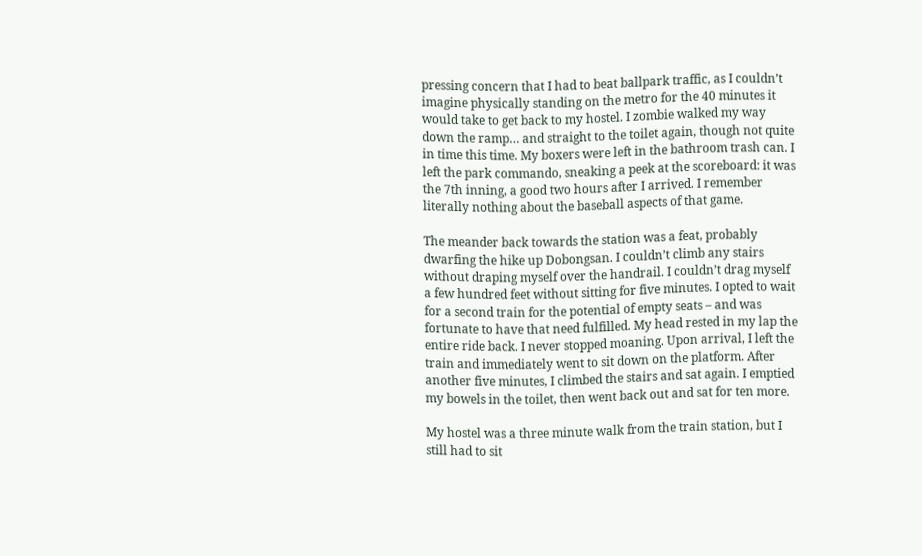pressing concern that I had to beat ballpark traffic, as I couldn’t imagine physically standing on the metro for the 40 minutes it would take to get back to my hostel. I zombie walked my way down the ramp… and straight to the toilet again, though not quite in time this time. My boxers were left in the bathroom trash can. I left the park commando, sneaking a peek at the scoreboard: it was the 7th inning, a good two hours after I arrived. I remember literally nothing about the baseball aspects of that game.

The meander back towards the station was a feat, probably dwarfing the hike up Dobongsan. I couldn’t climb any stairs without draping myself over the handrail. I couldn’t drag myself a few hundred feet without sitting for five minutes. I opted to wait for a second train for the potential of empty seats – and was fortunate to have that need fulfilled. My head rested in my lap the entire ride back. I never stopped moaning. Upon arrival, I left the train and immediately went to sit down on the platform. After another five minutes, I climbed the stairs and sat again. I emptied my bowels in the toilet, then went back out and sat for ten more.

My hostel was a three minute walk from the train station, but I still had to sit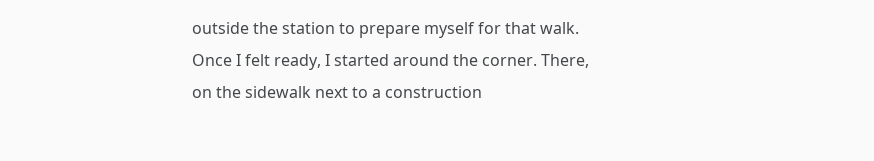outside the station to prepare myself for that walk. Once I felt ready, I started around the corner. There, on the sidewalk next to a construction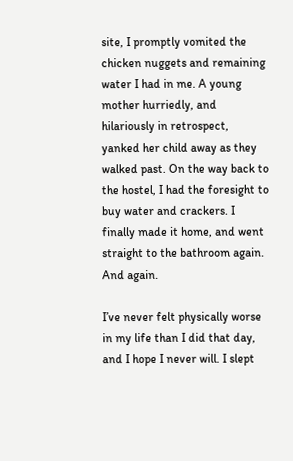site, I promptly vomited the chicken nuggets and remaining water I had in me. A young mother hurriedly, and hilariously in retrospect, yanked her child away as they walked past. On the way back to the hostel, I had the foresight to buy water and crackers. I finally made it home, and went straight to the bathroom again. And again.

I’ve never felt physically worse in my life than I did that day, and I hope I never will. I slept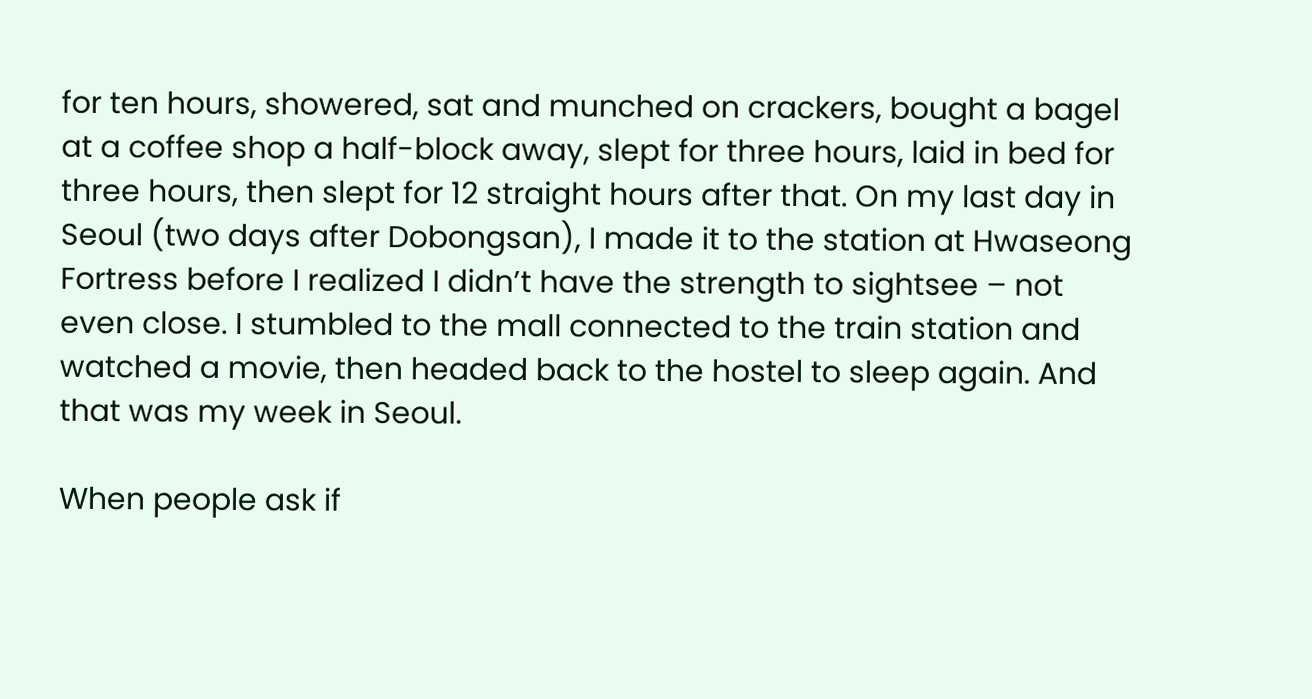for ten hours, showered, sat and munched on crackers, bought a bagel at a coffee shop a half-block away, slept for three hours, laid in bed for three hours, then slept for 12 straight hours after that. On my last day in Seoul (two days after Dobongsan), I made it to the station at Hwaseong Fortress before I realized I didn’t have the strength to sightsee – not even close. I stumbled to the mall connected to the train station and watched a movie, then headed back to the hostel to sleep again. And that was my week in Seoul.

When people ask if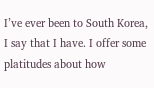I’ve ever been to South Korea, I say that I have. I offer some platitudes about how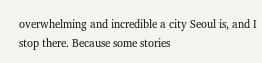overwhelming and incredible a city Seoul is, and I stop there. Because some stories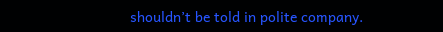shouldn’t be told in polite company.